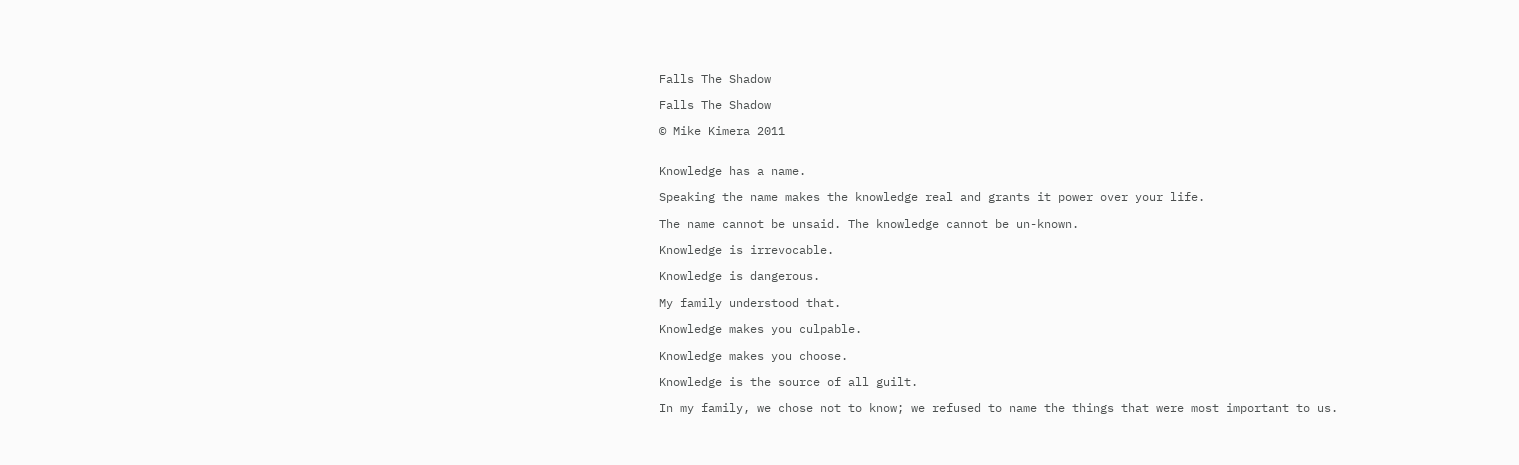Falls The Shadow

Falls The Shadow

© Mike Kimera 2011


Knowledge has a name.

Speaking the name makes the knowledge real and grants it power over your life.

The name cannot be unsaid. The knowledge cannot be un-known.

Knowledge is irrevocable.

Knowledge is dangerous.

My family understood that.

Knowledge makes you culpable.

Knowledge makes you choose.

Knowledge is the source of all guilt.

In my family, we chose not to know; we refused to name the things that were most important to us.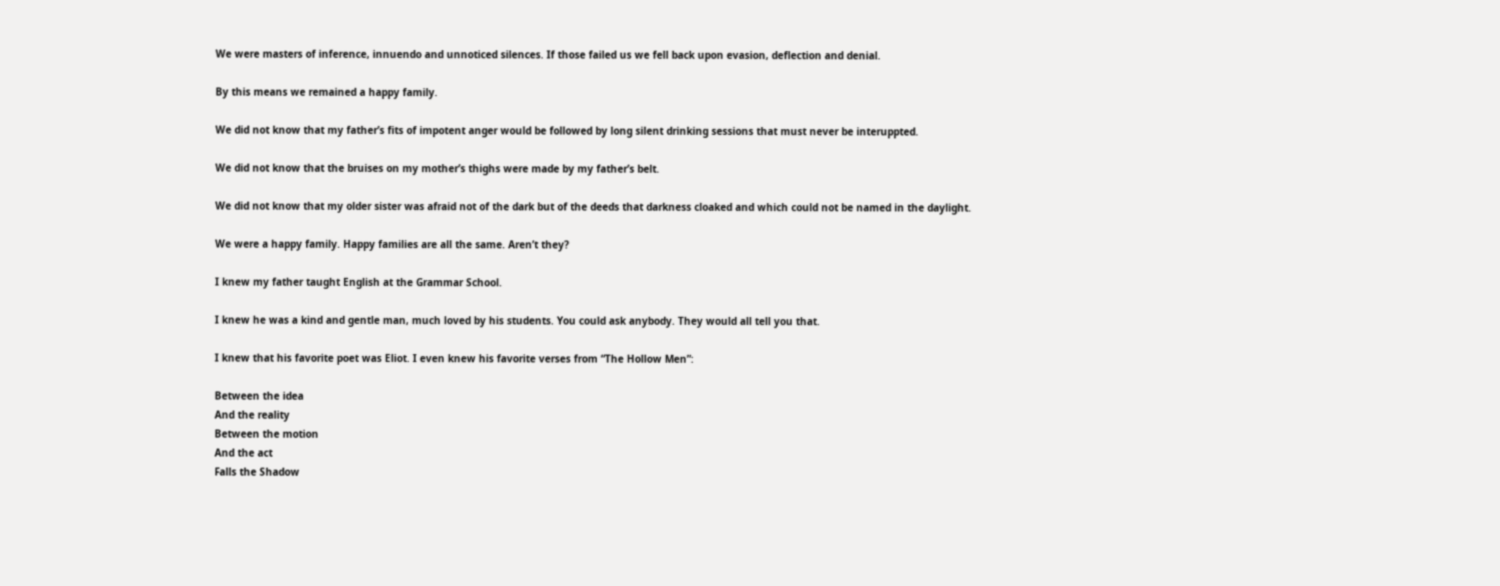We were masters of inference, innuendo and unnoticed silences. If those failed us we fell back upon evasion, deflection and denial.

By this means we remained a happy family.

We did not know that my father’s fits of impotent anger would be followed by long silent drinking sessions that must never be interuppted.

We did not know that the bruises on my mother’s thighs were made by my father’s belt.

We did not know that my older sister was afraid not of the dark but of the deeds that darkness cloaked and which could not be named in the daylight.

We were a happy family. Happy families are all the same. Aren’t they?

I knew my father taught English at the Grammar School.

I knew he was a kind and gentle man, much loved by his students. You could ask anybody. They would all tell you that.

I knew that his favorite poet was Eliot. I even knew his favorite verses from “The Hollow Men”:

Between the idea
And the reality
Between the motion
And the act
Falls the Shadow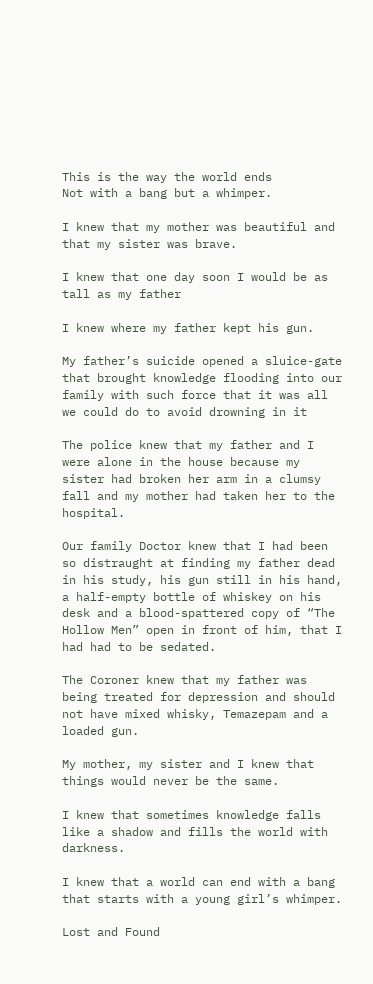This is the way the world ends
Not with a bang but a whimper.

I knew that my mother was beautiful and that my sister was brave.

I knew that one day soon I would be as tall as my father

I knew where my father kept his gun.

My father’s suicide opened a sluice-gate that brought knowledge flooding into our family with such force that it was all we could do to avoid drowning in it

The police knew that my father and I were alone in the house because my sister had broken her arm in a clumsy fall and my mother had taken her to the hospital.

Our family Doctor knew that I had been so distraught at finding my father dead in his study, his gun still in his hand, a half-empty bottle of whiskey on his desk and a blood-spattered copy of “The Hollow Men” open in front of him, that I had had to be sedated.

The Coroner knew that my father was being treated for depression and should not have mixed whisky, Temazepam and a loaded gun.

My mother, my sister and I knew that things would never be the same.

I knew that sometimes knowledge falls like a shadow and fills the world with darkness.

I knew that a world can end with a bang that starts with a young girl’s whimper.

Lost and Found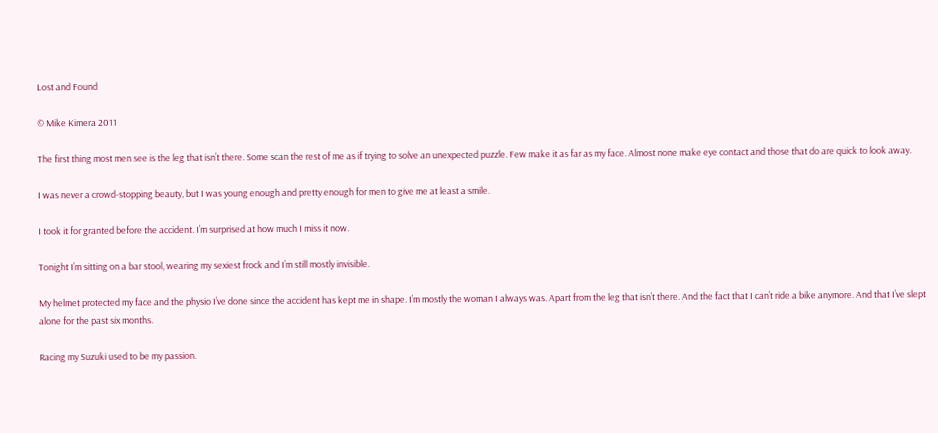Lost and Found

© Mike Kimera 2011

The first thing most men see is the leg that isn’t there. Some scan the rest of me as if trying to solve an unexpected puzzle. Few make it as far as my face. Almost none make eye contact and those that do are quick to look away.

I was never a crowd-stopping beauty, but I was young enough and pretty enough for men to give me at least a smile.

I took it for granted before the accident. I’m surprised at how much I miss it now.

Tonight I’m sitting on a bar stool, wearing my sexiest frock and I’m still mostly invisible.

My helmet protected my face and the physio I’ve done since the accident has kept me in shape. I’m mostly the woman I always was. Apart from the leg that isn’t there. And the fact that I can’t ride a bike anymore. And that I’ve slept alone for the past six months.

Racing my Suzuki used to be my passion.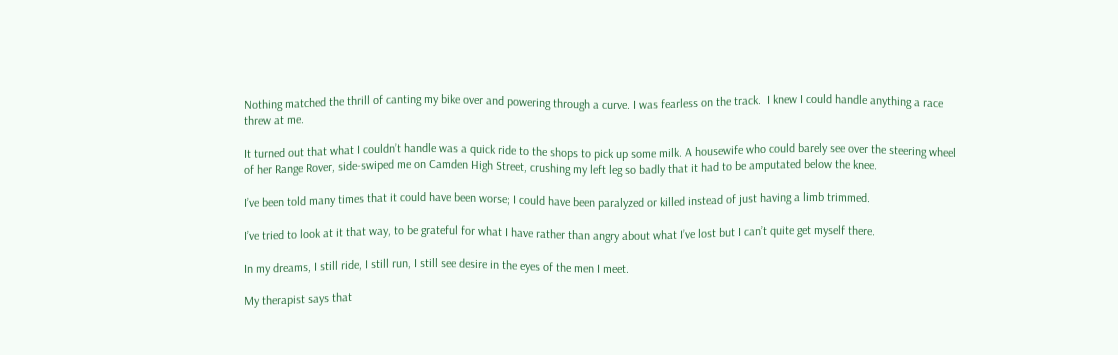Nothing matched the thrill of canting my bike over and powering through a curve. I was fearless on the track.  I knew I could handle anything a race threw at me.

It turned out that what I couldn’t handle was a quick ride to the shops to pick up some milk. A housewife who could barely see over the steering wheel of her Range Rover, side-swiped me on Camden High Street, crushing my left leg so badly that it had to be amputated below the knee.

I’ve been told many times that it could have been worse; I could have been paralyzed or killed instead of just having a limb trimmed.

I’ve tried to look at it that way, to be grateful for what I have rather than angry about what I’ve lost but I can’t quite get myself there.

In my dreams, I still ride, I still run, I still see desire in the eyes of the men I meet.

My therapist says that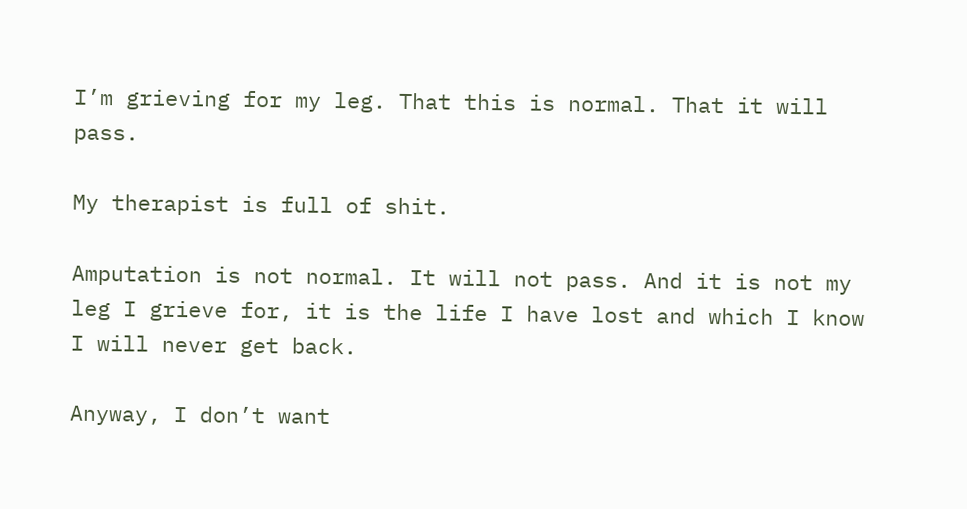I’m grieving for my leg. That this is normal. That it will pass.

My therapist is full of shit.

Amputation is not normal. It will not pass. And it is not my leg I grieve for, it is the life I have lost and which I know I will never get back.

Anyway, I don’t want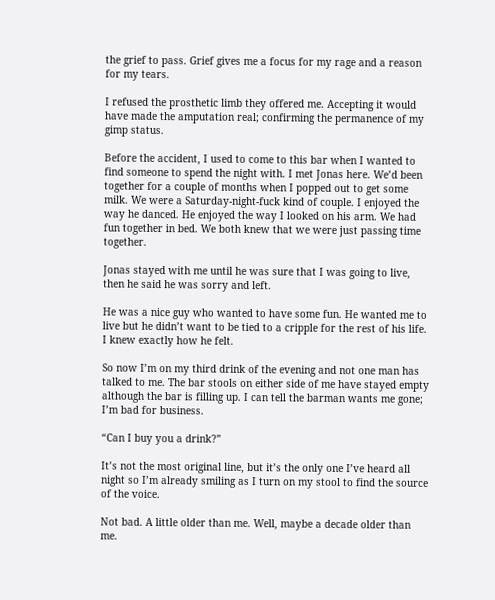the grief to pass. Grief gives me a focus for my rage and a reason for my tears.

I refused the prosthetic limb they offered me. Accepting it would have made the amputation real; confirming the permanence of my gimp status.

Before the accident, I used to come to this bar when I wanted to find someone to spend the night with. I met Jonas here. We’d been together for a couple of months when I popped out to get some milk. We were a Saturday-night-fuck kind of couple. I enjoyed the way he danced. He enjoyed the way I looked on his arm. We had fun together in bed. We both knew that we were just passing time together.

Jonas stayed with me until he was sure that I was going to live, then he said he was sorry and left.

He was a nice guy who wanted to have some fun. He wanted me to live but he didn’t want to be tied to a cripple for the rest of his life. I knew exactly how he felt.

So now I’m on my third drink of the evening and not one man has talked to me. The bar stools on either side of me have stayed empty although the bar is filling up. I can tell the barman wants me gone; I’m bad for business.

“Can I buy you a drink?”

It’s not the most original line, but it’s the only one I’ve heard all night so I’m already smiling as I turn on my stool to find the source of the voice.

Not bad. A little older than me. Well, maybe a decade older than me.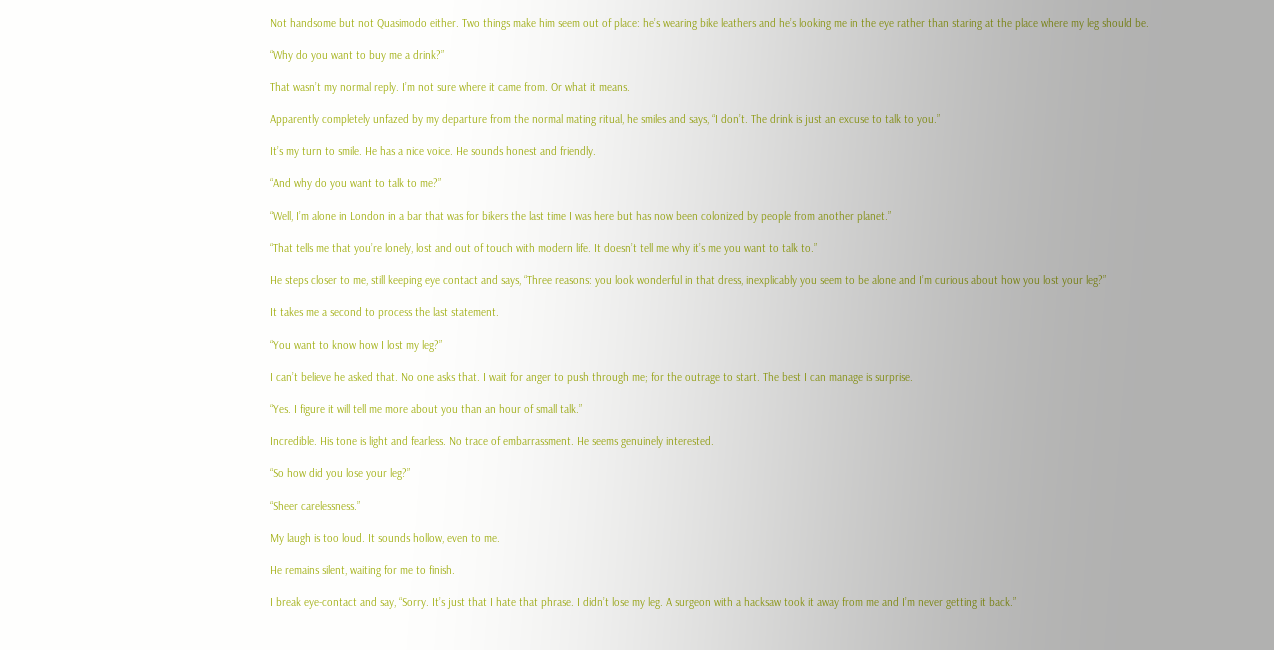Not handsome but not Quasimodo either. Two things make him seem out of place: he’s wearing bike leathers and he’s looking me in the eye rather than staring at the place where my leg should be.

“Why do you want to buy me a drink?”

That wasn’t my normal reply. I’m not sure where it came from. Or what it means.

Apparently completely unfazed by my departure from the normal mating ritual, he smiles and says, “I don’t. The drink is just an excuse to talk to you.”

It’s my turn to smile. He has a nice voice. He sounds honest and friendly.

“And why do you want to talk to me?”

“Well, I’m alone in London in a bar that was for bikers the last time I was here but has now been colonized by people from another planet.”

“That tells me that you’re lonely, lost and out of touch with modern life. It doesn’t tell me why it’s me you want to talk to.”

He steps closer to me, still keeping eye contact and says, “Three reasons: you look wonderful in that dress, inexplicably you seem to be alone and I’m curious about how you lost your leg?”

It takes me a second to process the last statement.

“You want to know how I lost my leg?”

I can’t believe he asked that. No one asks that. I wait for anger to push through me; for the outrage to start. The best I can manage is surprise.

“Yes. I figure it will tell me more about you than an hour of small talk.”

Incredible. His tone is light and fearless. No trace of embarrassment. He seems genuinely interested.

“So how did you lose your leg?”

“Sheer carelessness.”

My laugh is too loud. It sounds hollow, even to me.

He remains silent, waiting for me to finish.

I break eye-contact and say, “Sorry. It’s just that I hate that phrase. I didn’t lose my leg. A surgeon with a hacksaw took it away from me and I’m never getting it back.”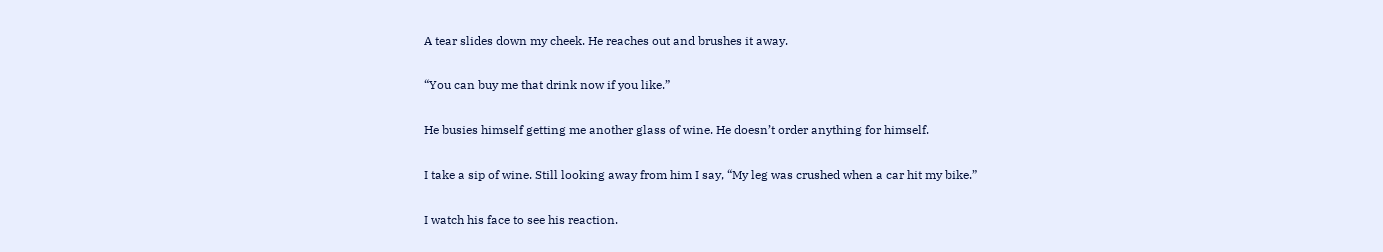A tear slides down my cheek. He reaches out and brushes it away.

“You can buy me that drink now if you like.”

He busies himself getting me another glass of wine. He doesn’t order anything for himself.

I take a sip of wine. Still looking away from him I say, “My leg was crushed when a car hit my bike.”

I watch his face to see his reaction.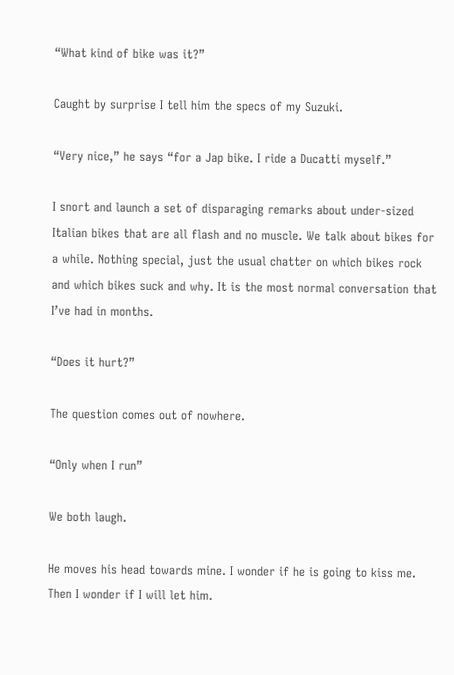“What kind of bike was it?”

Caught by surprise I tell him the specs of my Suzuki.

“Very nice,” he says “for a Jap bike. I ride a Ducatti myself.”

I snort and launch a set of disparaging remarks about under-sized Italian bikes that are all flash and no muscle. We talk about bikes for a while. Nothing special, just the usual chatter on which bikes rock and which bikes suck and why. It is the most normal conversation that I’ve had in months.

“Does it hurt?”

The question comes out of nowhere.

“Only when I run”

We both laugh.

He moves his head towards mine. I wonder if he is going to kiss me. Then I wonder if I will let him.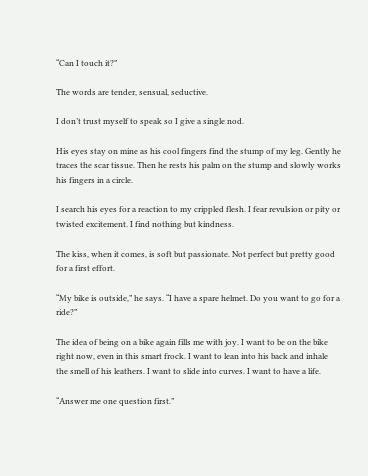“Can I touch it?”

The words are tender, sensual, seductive.

I don’t trust myself to speak so I give a single nod.

His eyes stay on mine as his cool fingers find the stump of my leg. Gently he traces the scar tissue. Then he rests his palm on the stump and slowly works his fingers in a circle.

I search his eyes for a reaction to my crippled flesh. I fear revulsion or pity or twisted excitement. I find nothing but kindness.

The kiss, when it comes, is soft but passionate. Not perfect but pretty good for a first effort.

“My bike is outside,” he says. “I have a spare helmet. Do you want to go for a ride?”

The idea of being on a bike again fills me with joy. I want to be on the bike right now, even in this smart frock. I want to lean into his back and inhale the smell of his leathers. I want to slide into curves. I want to have a life.

“Answer me one question first.”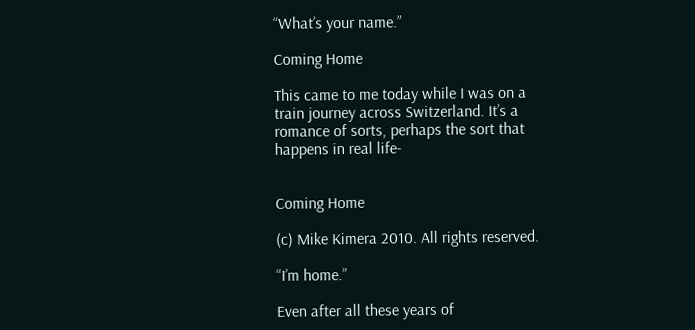“What’s your name.”

Coming Home

This came to me today while I was on a train journey across Switzerland. It’s a romance of sorts, perhaps the sort that happens in real life-


Coming Home

(c) Mike Kimera 2010. All rights reserved.

“I’m home.”

Even after all these years of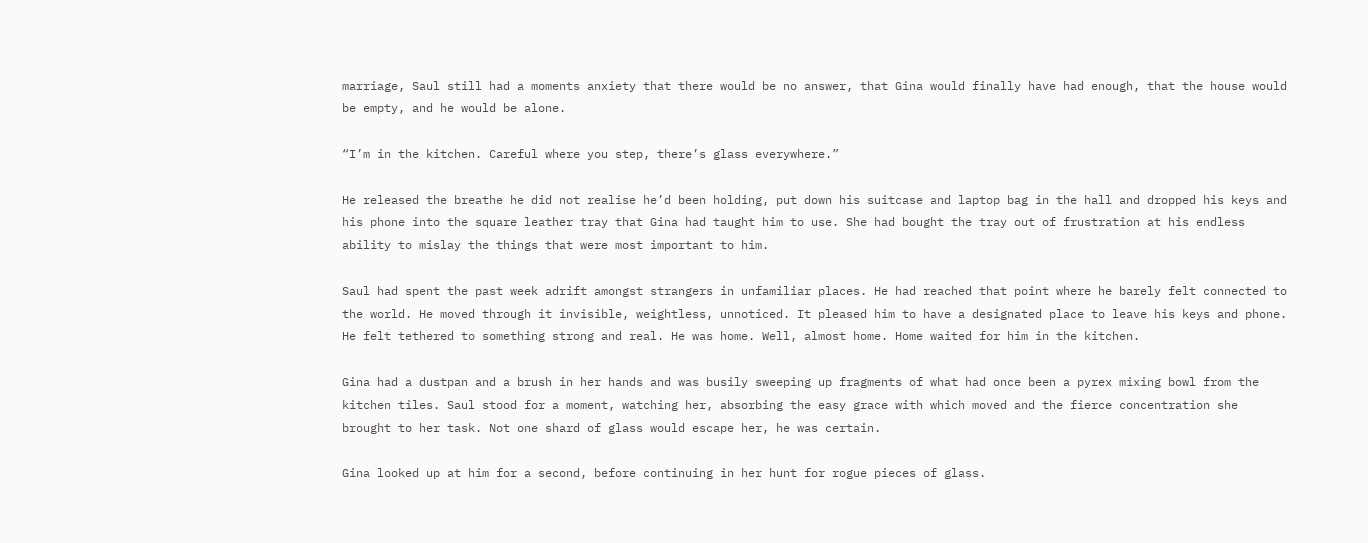marriage, Saul still had a moments anxiety that there would be no answer, that Gina would finally have had enough, that the house would be empty, and he would be alone.

“I’m in the kitchen. Careful where you step, there’s glass everywhere.”

He released the breathe he did not realise he’d been holding, put down his suitcase and laptop bag in the hall and dropped his keys and his phone into the square leather tray that Gina had taught him to use. She had bought the tray out of frustration at his endless ability to mislay the things that were most important to him.

Saul had spent the past week adrift amongst strangers in unfamiliar places. He had reached that point where he barely felt connected to the world. He moved through it invisible, weightless, unnoticed. It pleased him to have a designated place to leave his keys and phone. He felt tethered to something strong and real. He was home. Well, almost home. Home waited for him in the kitchen.

Gina had a dustpan and a brush in her hands and was busily sweeping up fragments of what had once been a pyrex mixing bowl from the kitchen tiles. Saul stood for a moment, watching her, absorbing the easy grace with which moved and the fierce concentration she brought to her task. Not one shard of glass would escape her, he was certain.

Gina looked up at him for a second, before continuing in her hunt for rogue pieces of glass.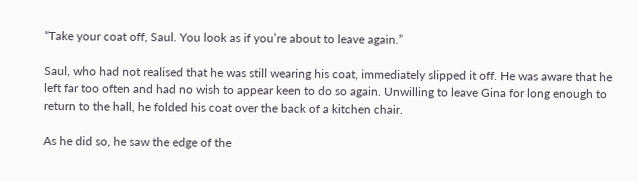“Take your coat off, Saul. You look as if you’re about to leave again.”

Saul, who had not realised that he was still wearing his coat, immediately slipped it off. He was aware that he left far too often and had no wish to appear keen to do so again. Unwilling to leave Gina for long enough to return to the hall, he folded his coat over the back of a kitchen chair.

As he did so, he saw the edge of the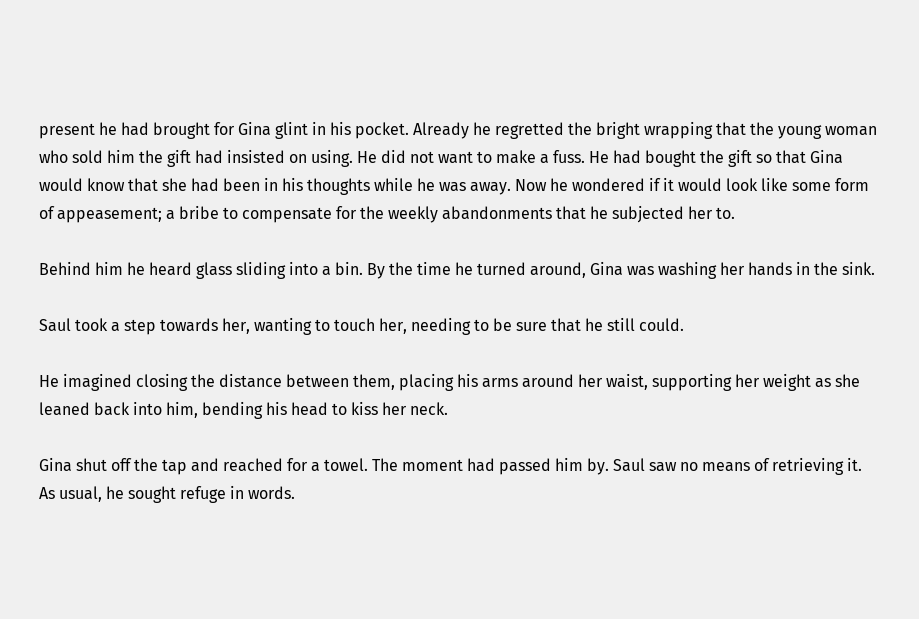present he had brought for Gina glint in his pocket. Already he regretted the bright wrapping that the young woman who sold him the gift had insisted on using. He did not want to make a fuss. He had bought the gift so that Gina would know that she had been in his thoughts while he was away. Now he wondered if it would look like some form of appeasement; a bribe to compensate for the weekly abandonments that he subjected her to.

Behind him he heard glass sliding into a bin. By the time he turned around, Gina was washing her hands in the sink.

Saul took a step towards her, wanting to touch her, needing to be sure that he still could.

He imagined closing the distance between them, placing his arms around her waist, supporting her weight as she leaned back into him, bending his head to kiss her neck.

Gina shut off the tap and reached for a towel. The moment had passed him by. Saul saw no means of retrieving it. As usual, he sought refuge in words.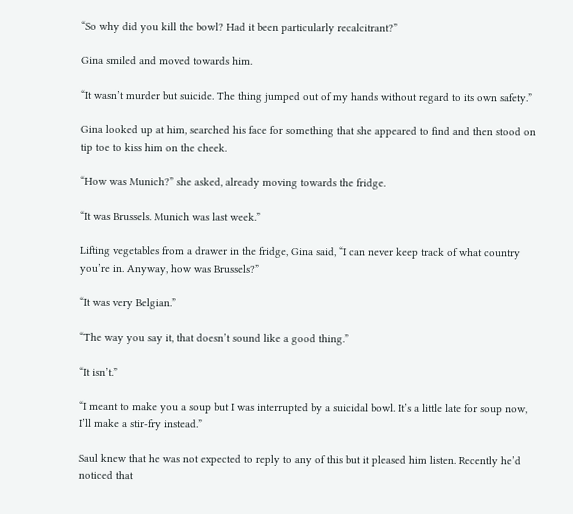“So why did you kill the bowl? Had it been particularly recalcitrant?”

Gina smiled and moved towards him.

“It wasn’t murder but suicide. The thing jumped out of my hands without regard to its own safety.”

Gina looked up at him, searched his face for something that she appeared to find and then stood on tip toe to kiss him on the cheek.

“How was Munich?” she asked, already moving towards the fridge.

“It was Brussels. Munich was last week.”

Lifting vegetables from a drawer in the fridge, Gina said, “I can never keep track of what country you’re in. Anyway, how was Brussels?”

“It was very Belgian.”

“The way you say it, that doesn’t sound like a good thing.”

“It isn’t.”

“I meant to make you a soup but I was interrupted by a suicidal bowl. It’s a little late for soup now, I’ll make a stir-fry instead.”

Saul knew that he was not expected to reply to any of this but it pleased him listen. Recently he’d noticed that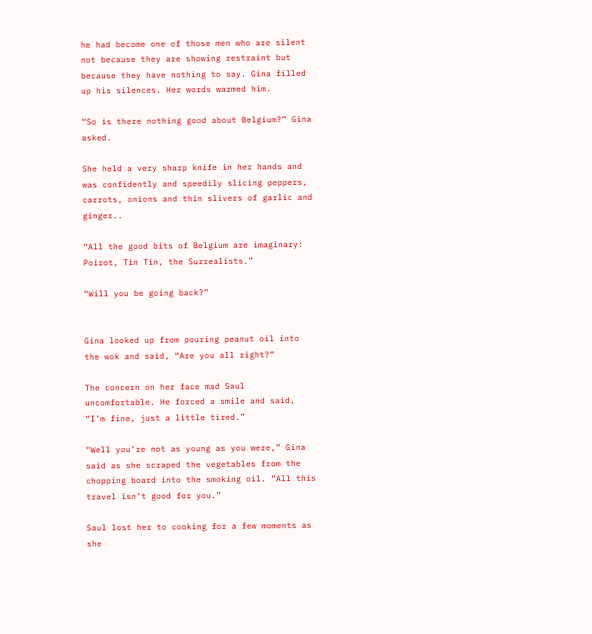he had become one of those men who are silent not because they are showing restraint but because they have nothing to say. Gina filled up his silences. Her words warmed him.

“So is there nothing good about Belgium?” Gina asked.

She held a very sharp knife in her hands and was confidently and speedily slicing peppers, carrots, onions and thin slivers of garlic and ginger..

“All the good bits of Belgium are imaginary: Poirot, Tin Tin, the Surrealists.”

“Will you be going back?”


Gina looked up from pouring peanut oil into the wok and said, “Are you all right?”

The concern on her face mad Saul uncomfortable. He forced a smile and said, “I’m fine, just a little tired.”

“Well you’re not as young as you were,” Gina said as she scraped the vegetables from the chopping board into the smoking oil. “All this travel isn’t good for you.”

Saul lost her to cooking for a few moments as she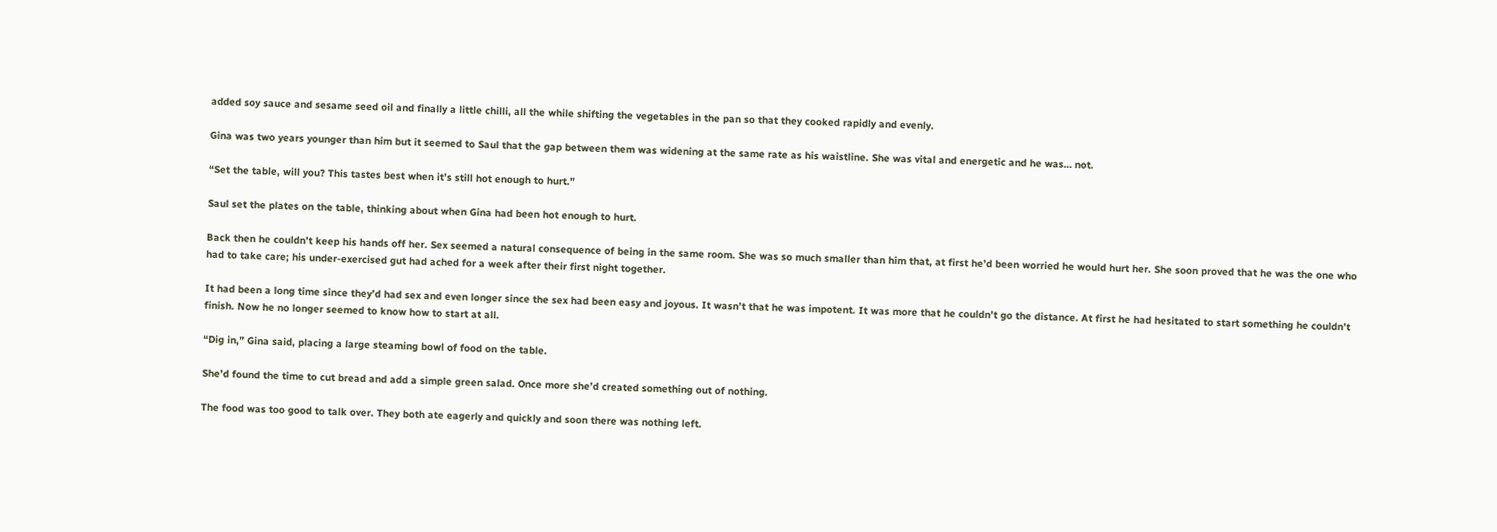added soy sauce and sesame seed oil and finally a little chilli, all the while shifting the vegetables in the pan so that they cooked rapidly and evenly.

Gina was two years younger than him but it seemed to Saul that the gap between them was widening at the same rate as his waistline. She was vital and energetic and he was… not.

“Set the table, will you? This tastes best when it’s still hot enough to hurt.”

Saul set the plates on the table, thinking about when Gina had been hot enough to hurt.

Back then he couldn’t keep his hands off her. Sex seemed a natural consequence of being in the same room. She was so much smaller than him that, at first he’d been worried he would hurt her. She soon proved that he was the one who had to take care; his under-exercised gut had ached for a week after their first night together.

It had been a long time since they’d had sex and even longer since the sex had been easy and joyous. It wasn’t that he was impotent. It was more that he couldn’t go the distance. At first he had hesitated to start something he couldn’t finish. Now he no longer seemed to know how to start at all.

“Dig in,” Gina said, placing a large steaming bowl of food on the table.

She’d found the time to cut bread and add a simple green salad. Once more she’d created something out of nothing.

The food was too good to talk over. They both ate eagerly and quickly and soon there was nothing left.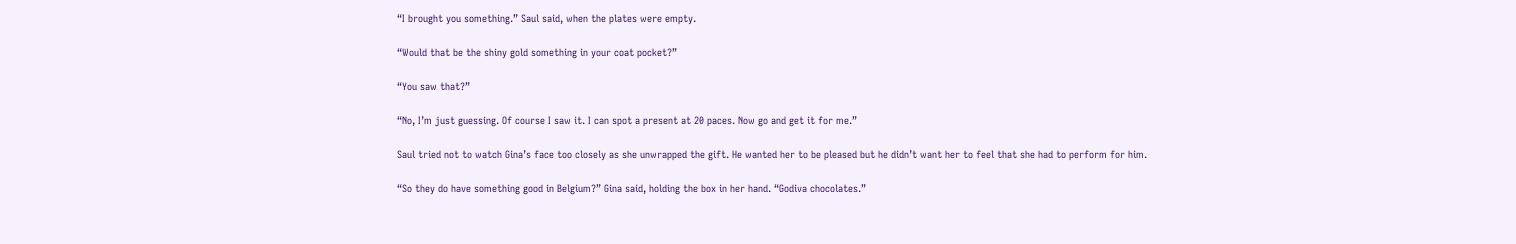“I brought you something.” Saul said, when the plates were empty.

“Would that be the shiny gold something in your coat pocket?”

“You saw that?”

“No, I’m just guessing. Of course I saw it. I can spot a present at 20 paces. Now go and get it for me.”

Saul tried not to watch Gina’s face too closely as she unwrapped the gift. He wanted her to be pleased but he didn’t want her to feel that she had to perform for him.

“So they do have something good in Belgium?” Gina said, holding the box in her hand. “Godiva chocolates.”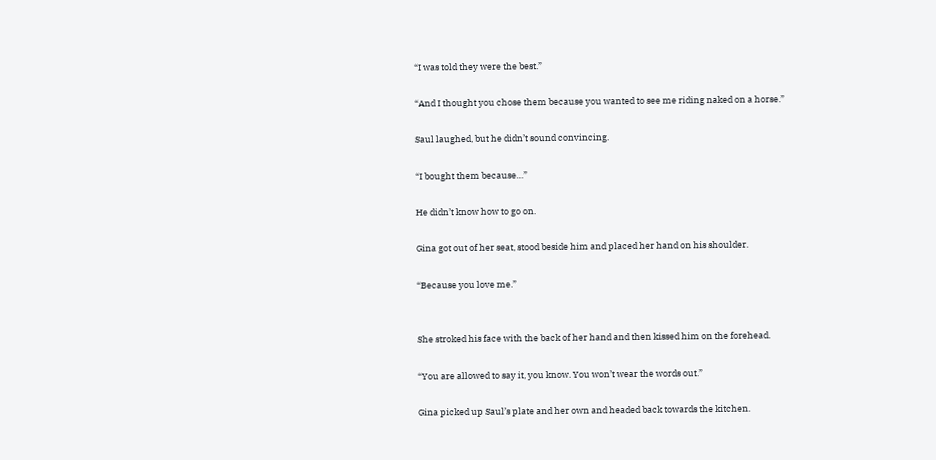“I was told they were the best.”

“And I thought you chose them because you wanted to see me riding naked on a horse.”

Saul laughed, but he didn’t sound convincing.

“I bought them because…”

He didn’t know how to go on.

Gina got out of her seat, stood beside him and placed her hand on his shoulder.

“Because you love me.”


She stroked his face with the back of her hand and then kissed him on the forehead.

“You are allowed to say it, you know. You won’t wear the words out.”

Gina picked up Saul’s plate and her own and headed back towards the kitchen.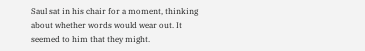Saul sat in his chair for a moment, thinking about whether words would wear out. It seemed to him that they might.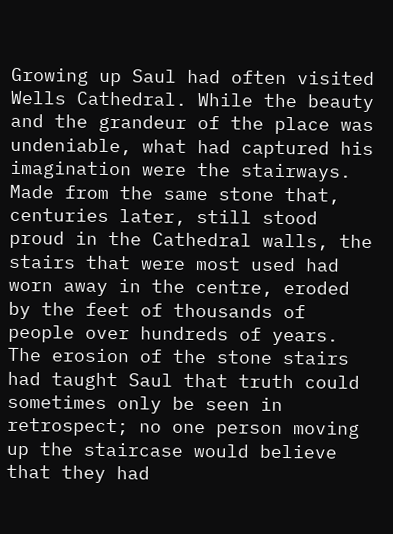Growing up Saul had often visited Wells Cathedral. While the beauty and the grandeur of the place was undeniable, what had captured his imagination were the stairways. Made from the same stone that, centuries later, still stood proud in the Cathedral walls, the stairs that were most used had worn away in the centre, eroded by the feet of thousands of people over hundreds of years. The erosion of the stone stairs had taught Saul that truth could sometimes only be seen in retrospect; no one person moving up the staircase would believe that they had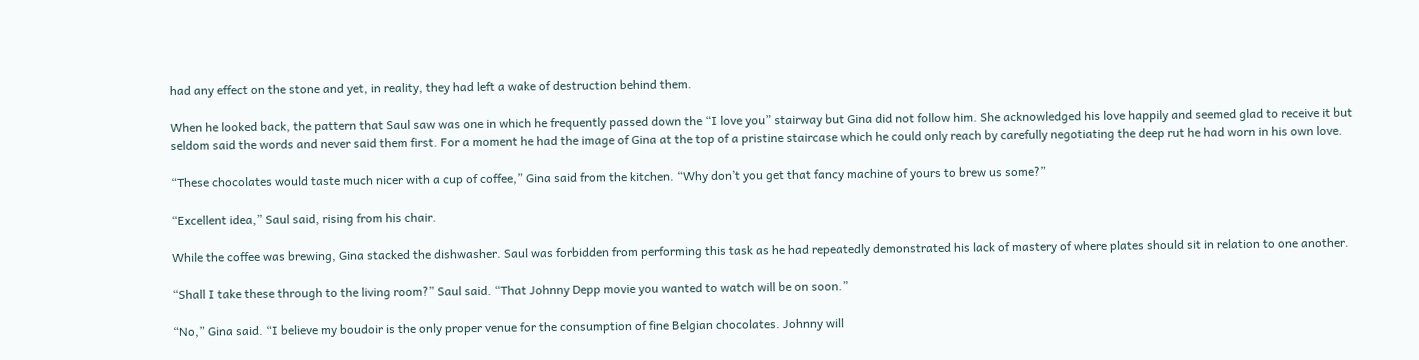had any effect on the stone and yet, in reality, they had left a wake of destruction behind them.

When he looked back, the pattern that Saul saw was one in which he frequently passed down the “I love you” stairway but Gina did not follow him. She acknowledged his love happily and seemed glad to receive it but seldom said the words and never said them first. For a moment he had the image of Gina at the top of a pristine staircase which he could only reach by carefully negotiating the deep rut he had worn in his own love.

“These chocolates would taste much nicer with a cup of coffee,” Gina said from the kitchen. “Why don’t you get that fancy machine of yours to brew us some?”

“Excellent idea,” Saul said, rising from his chair.

While the coffee was brewing, Gina stacked the dishwasher. Saul was forbidden from performing this task as he had repeatedly demonstrated his lack of mastery of where plates should sit in relation to one another.

“Shall I take these through to the living room?” Saul said. “That Johnny Depp movie you wanted to watch will be on soon.”

“No,” Gina said. “I believe my boudoir is the only proper venue for the consumption of fine Belgian chocolates. Johnny will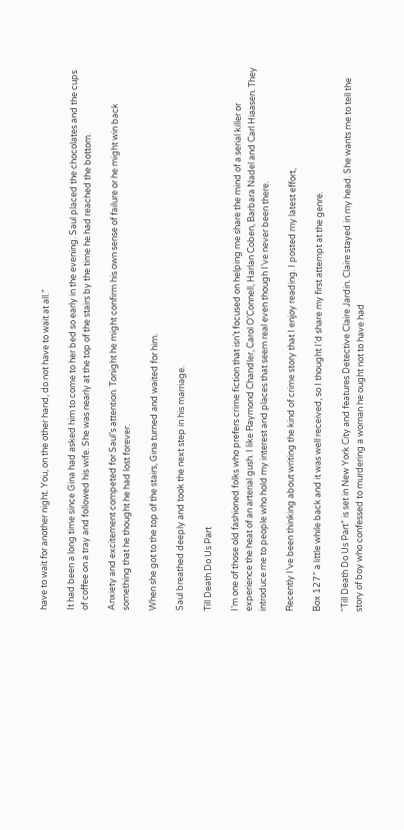have to wait for another night. You, on the other hand, do not have to wait at all.”

It had been a long time since Gina had asked him to come to her bed so early in the evening. Saul placed the chocolates and the cups of coffee on a tray and followed his wife. She was nearly at the top of the stairs by the time he had reached the bottom.

Anxiety and excitement competed for Saul’s attention. Tonight he might confirm his own sense of failure or he might win back something that he thought he had lost forever.

When she got to the top of the stairs, Gina turned and waited for him.

Saul breathed deeply and took the next step in his marriage.

Till Death Do Us Part

I’m one of those old fashioned folks who prefers crime fiction that isn’t focused on helping me share the mind of a serial killer or experience the heat of an arterial gush. I like Raymond Chandler, Carol O’Connell, Harlan Coben, Barbara Nadel and Carl Hiaasen. They introduce me to people who hold my interest and places that seem real even though I’ve never been there.

Recently I’ve been thinking about writing the kind of crime story that I enjoy reading. I posted my latest effort,

Box 127” a little while back and it was well received, so I thought I’d share my first attempt at the genre.

“Till Death Do Us Part” is set in New York City and features Detective Claire Jardin. Claire stayed in my head. She wants me to tell the story of boy who confessed to murdering a woman he ought not to have had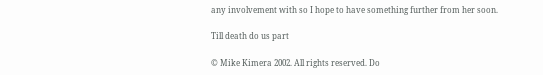any involvement with so I hope to have something further from her soon.

Till death do us part

© Mike Kimera 2002. All rights reserved. Do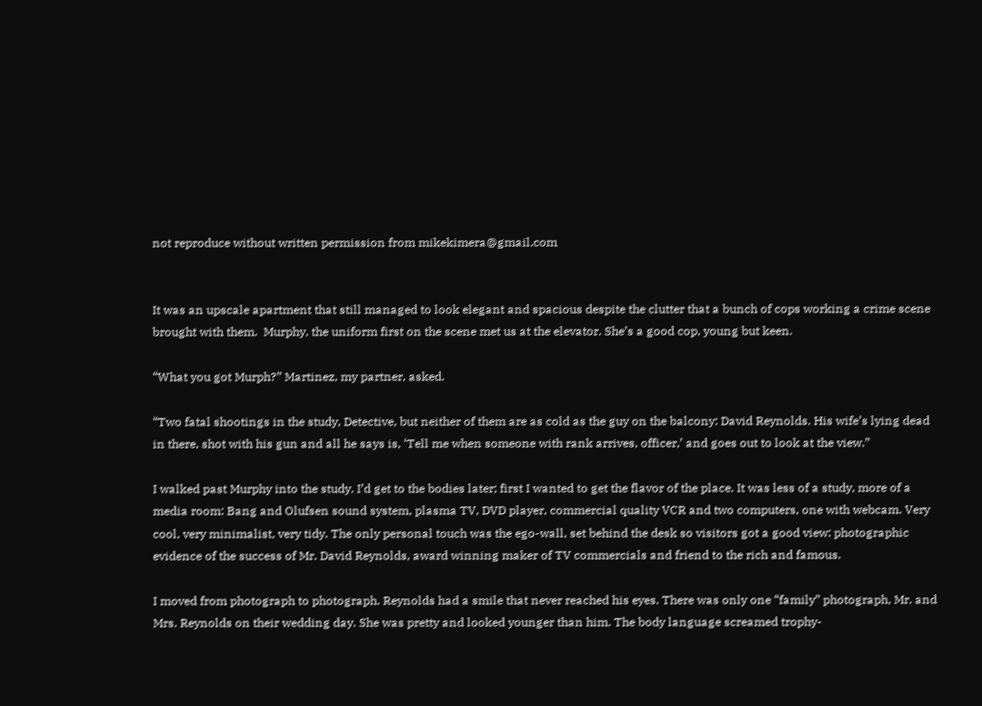not reproduce without written permission from mikekimera@gmail.com


It was an upscale apartment that still managed to look elegant and spacious despite the clutter that a bunch of cops working a crime scene brought with them.  Murphy, the uniform first on the scene met us at the elevator. She’s a good cop, young but keen.

“What you got Murph?” Martinez, my partner, asked.

“Two fatal shootings in the study, Detective, but neither of them are as cold as the guy on the balcony: David Reynolds. His wife’s lying dead in there, shot with his gun and all he says is, ‘Tell me when someone with rank arrives, officer,’ and goes out to look at the view.”

I walked past Murphy into the study. I’d get to the bodies later; first I wanted to get the flavor of the place. It was less of a study, more of a media room: Bang and Olufsen sound system, plasma TV, DVD player, commercial quality VCR and two computers, one with webcam. Very cool, very minimalist, very tidy. The only personal touch was the ego-wall, set behind the desk so visitors got a good view: photographic evidence of the success of Mr. David Reynolds, award winning maker of TV commercials and friend to the rich and famous.

I moved from photograph to photograph. Reynolds had a smile that never reached his eyes. There was only one “family” photograph, Mr. and Mrs. Reynolds on their wedding day. She was pretty and looked younger than him. The body language screamed trophy-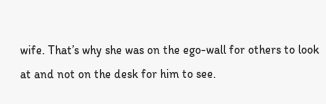wife. That’s why she was on the ego-wall for others to look at and not on the desk for him to see.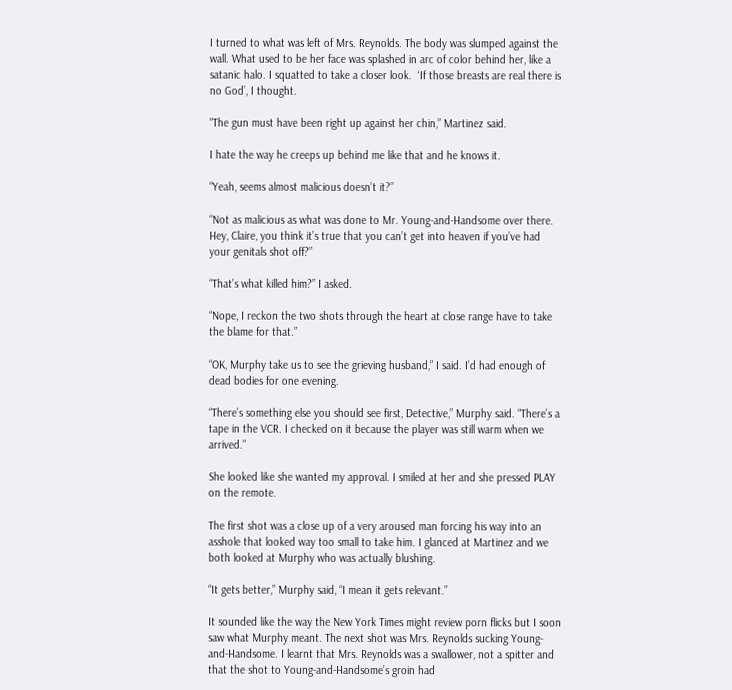I turned to what was left of Mrs. Reynolds. The body was slumped against the wall. What used to be her face was splashed in arc of color behind her, like a satanic halo. I squatted to take a closer look.  ‘If those breasts are real there is no God’, I thought.

“The gun must have been right up against her chin,” Martinez said.

I hate the way he creeps up behind me like that and he knows it.

“Yeah, seems almost malicious doesn’t it?”

“Not as malicious as what was done to Mr. Young-and-Handsome over there. Hey, Claire, you think it’s true that you can’t get into heaven if you’ve had your genitals shot off?”

“That’s what killed him?” I asked.

“Nope, I reckon the two shots through the heart at close range have to take the blame for that.”

“OK, Murphy take us to see the grieving husband,” I said. I’d had enough of dead bodies for one evening.

“There’s something else you should see first, Detective,” Murphy said. “There’s a tape in the VCR. I checked on it because the player was still warm when we arrived.”

She looked like she wanted my approval. I smiled at her and she pressed PLAY on the remote.

The first shot was a close up of a very aroused man forcing his way into an asshole that looked way too small to take him. I glanced at Martinez and we both looked at Murphy who was actually blushing.

“It gets better,” Murphy said, “I mean it gets relevant.”

It sounded like the way the New York Times might review porn flicks but I soon saw what Murphy meant. The next shot was Mrs. Reynolds sucking Young-and-Handsome. I learnt that Mrs. Reynolds was a swallower, not a spitter and that the shot to Young-and-Handsome’s groin had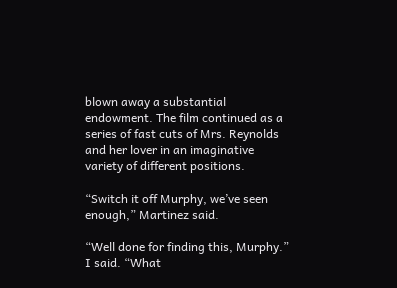blown away a substantial endowment. The film continued as a series of fast cuts of Mrs. Reynolds and her lover in an imaginative variety of different positions.

“Switch it off Murphy, we’ve seen enough,” Martinez said.

“Well done for finding this, Murphy.” I said. “What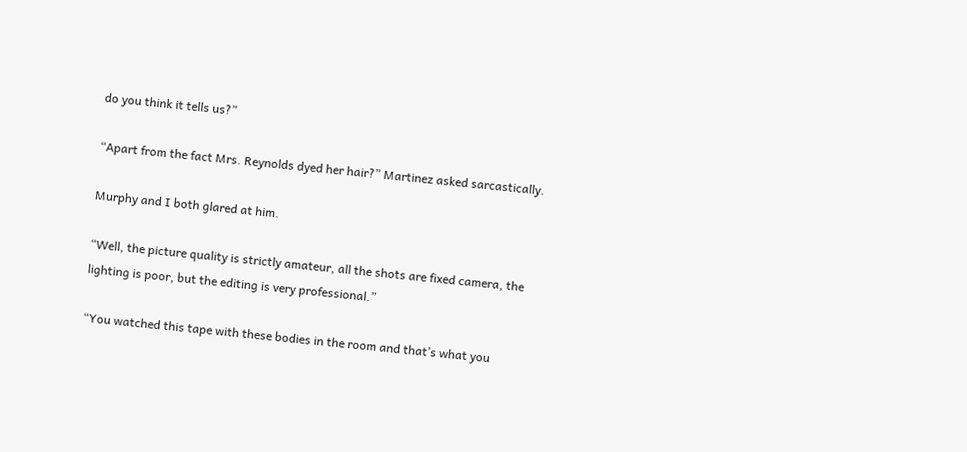do you think it tells us?”

“Apart from the fact Mrs. Reynolds dyed her hair?” Martinez asked sarcastically.

Murphy and I both glared at him.

“Well, the picture quality is strictly amateur, all the shots are fixed camera, the lighting is poor, but the editing is very professional.”

“You watched this tape with these bodies in the room and that’s what you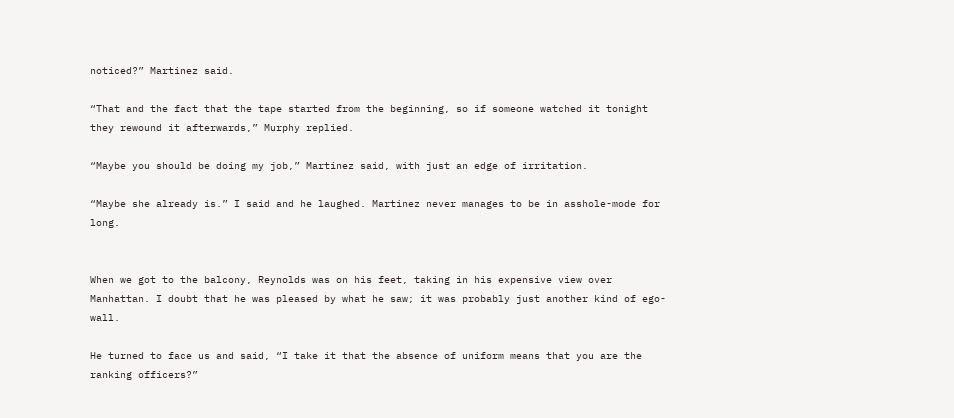noticed?” Martinez said.

“That and the fact that the tape started from the beginning, so if someone watched it tonight they rewound it afterwards,” Murphy replied.

“Maybe you should be doing my job,” Martinez said, with just an edge of irritation.

“Maybe she already is.” I said and he laughed. Martinez never manages to be in asshole-mode for long.


When we got to the balcony, Reynolds was on his feet, taking in his expensive view over Manhattan. I doubt that he was pleased by what he saw; it was probably just another kind of ego-wall.

He turned to face us and said, “I take it that the absence of uniform means that you are the ranking officers?”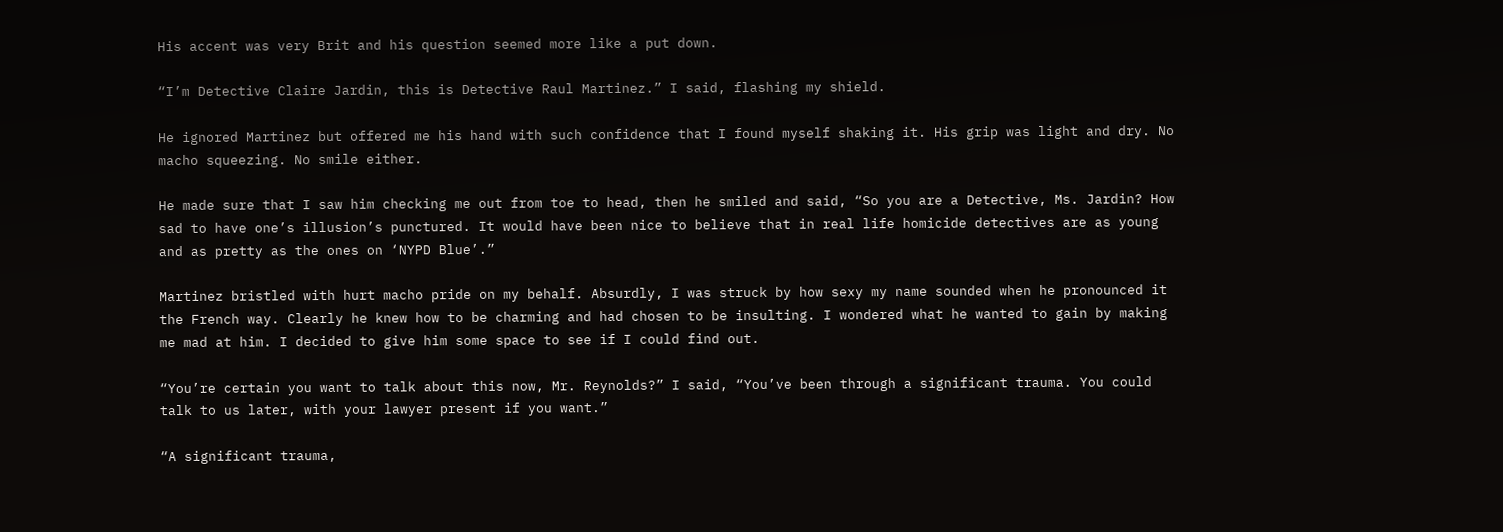His accent was very Brit and his question seemed more like a put down.

“I’m Detective Claire Jardin, this is Detective Raul Martinez.” I said, flashing my shield.

He ignored Martinez but offered me his hand with such confidence that I found myself shaking it. His grip was light and dry. No macho squeezing. No smile either.

He made sure that I saw him checking me out from toe to head, then he smiled and said, “So you are a Detective, Ms. Jardin? How sad to have one’s illusion’s punctured. It would have been nice to believe that in real life homicide detectives are as young and as pretty as the ones on ‘NYPD Blue’.”

Martinez bristled with hurt macho pride on my behalf. Absurdly, I was struck by how sexy my name sounded when he pronounced it the French way. Clearly he knew how to be charming and had chosen to be insulting. I wondered what he wanted to gain by making me mad at him. I decided to give him some space to see if I could find out.

“You’re certain you want to talk about this now, Mr. Reynolds?” I said, “You’ve been through a significant trauma. You could talk to us later, with your lawyer present if you want.”

“A significant trauma,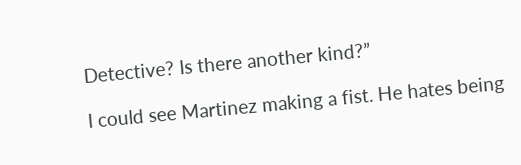Detective? Is there another kind?”

I could see Martinez making a fist. He hates being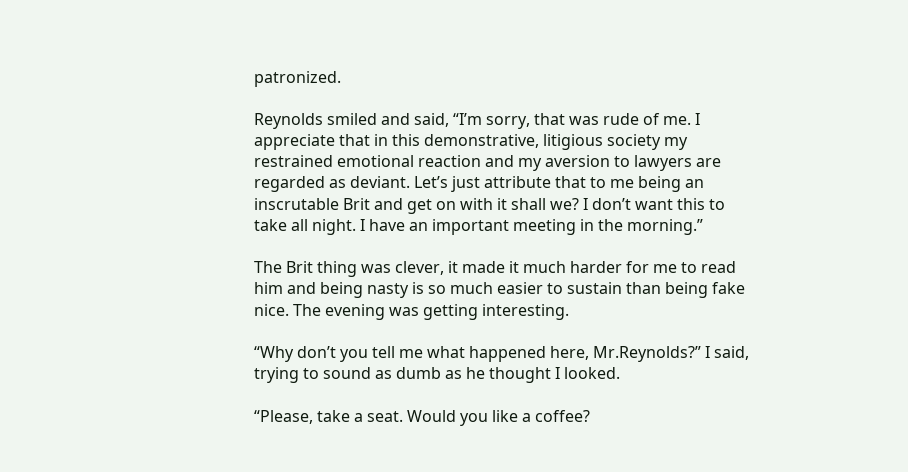patronized.

Reynolds smiled and said, “I’m sorry, that was rude of me. I appreciate that in this demonstrative, litigious society my restrained emotional reaction and my aversion to lawyers are regarded as deviant. Let’s just attribute that to me being an inscrutable Brit and get on with it shall we? I don’t want this to take all night. I have an important meeting in the morning.”

The Brit thing was clever, it made it much harder for me to read him and being nasty is so much easier to sustain than being fake nice. The evening was getting interesting.

“Why don’t you tell me what happened here, Mr.Reynolds?” I said, trying to sound as dumb as he thought I looked.

“Please, take a seat. Would you like a coffee?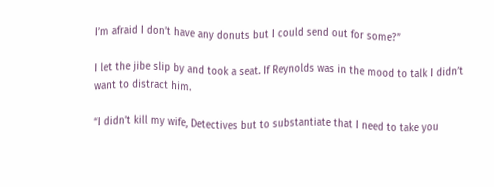I’m afraid I don’t have any donuts but I could send out for some?”

I let the jibe slip by and took a seat. If Reynolds was in the mood to talk I didn’t want to distract him.

“I didn’t kill my wife, Detectives but to substantiate that I need to take you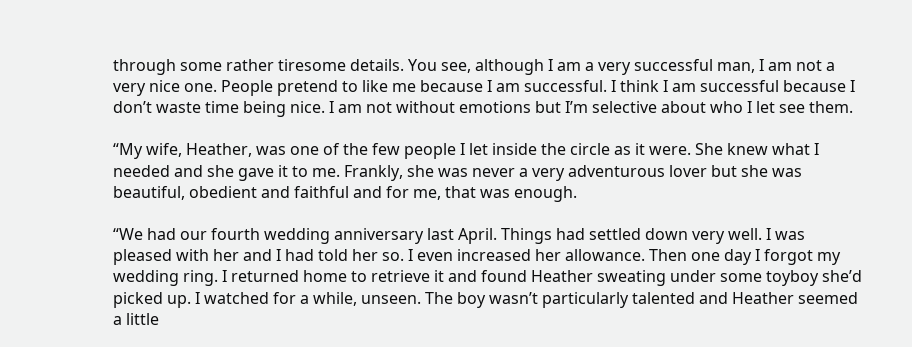through some rather tiresome details. You see, although I am a very successful man, I am not a very nice one. People pretend to like me because I am successful. I think I am successful because I don’t waste time being nice. I am not without emotions but I’m selective about who I let see them.

“My wife, Heather, was one of the few people I let inside the circle as it were. She knew what I needed and she gave it to me. Frankly, she was never a very adventurous lover but she was beautiful, obedient and faithful and for me, that was enough.

“We had our fourth wedding anniversary last April. Things had settled down very well. I was pleased with her and I had told her so. I even increased her allowance. Then one day I forgot my wedding ring. I returned home to retrieve it and found Heather sweating under some toyboy she’d picked up. I watched for a while, unseen. The boy wasn’t particularly talented and Heather seemed a little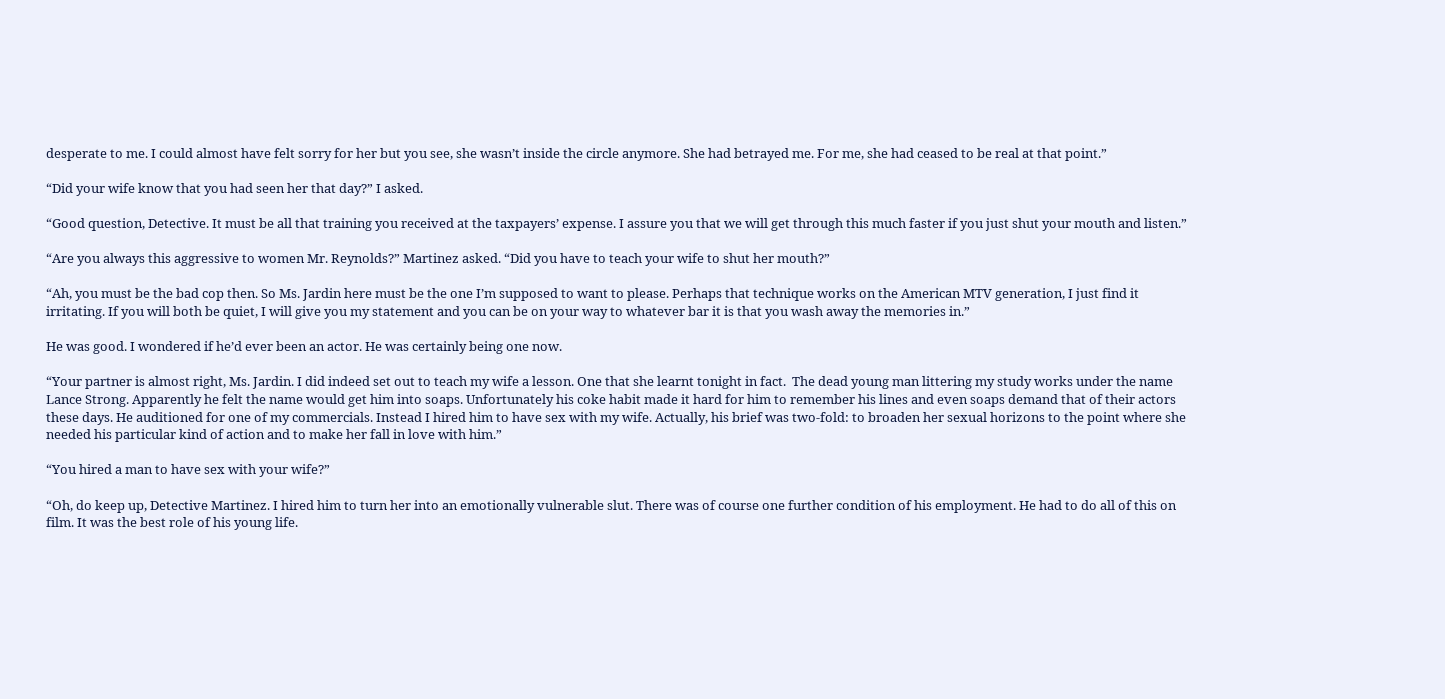desperate to me. I could almost have felt sorry for her but you see, she wasn’t inside the circle anymore. She had betrayed me. For me, she had ceased to be real at that point.”

“Did your wife know that you had seen her that day?” I asked.

“Good question, Detective. It must be all that training you received at the taxpayers’ expense. I assure you that we will get through this much faster if you just shut your mouth and listen.”

“Are you always this aggressive to women Mr. Reynolds?” Martinez asked. “Did you have to teach your wife to shut her mouth?”

“Ah, you must be the bad cop then. So Ms. Jardin here must be the one I’m supposed to want to please. Perhaps that technique works on the American MTV generation, I just find it irritating. If you will both be quiet, I will give you my statement and you can be on your way to whatever bar it is that you wash away the memories in.”

He was good. I wondered if he’d ever been an actor. He was certainly being one now.

“Your partner is almost right, Ms. Jardin. I did indeed set out to teach my wife a lesson. One that she learnt tonight in fact.  The dead young man littering my study works under the name Lance Strong. Apparently he felt the name would get him into soaps. Unfortunately his coke habit made it hard for him to remember his lines and even soaps demand that of their actors these days. He auditioned for one of my commercials. Instead I hired him to have sex with my wife. Actually, his brief was two-fold: to broaden her sexual horizons to the point where she needed his particular kind of action and to make her fall in love with him.”

“You hired a man to have sex with your wife?”

“Oh, do keep up, Detective Martinez. I hired him to turn her into an emotionally vulnerable slut. There was of course one further condition of his employment. He had to do all of this on film. It was the best role of his young life.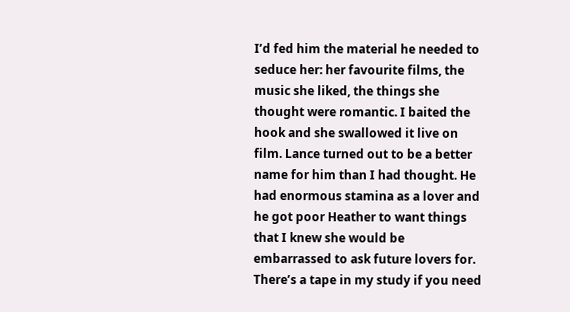I’d fed him the material he needed to seduce her: her favourite films, the music she liked, the things she thought were romantic. I baited the hook and she swallowed it live on film. Lance turned out to be a better name for him than I had thought. He had enormous stamina as a lover and he got poor Heather to want things that I knew she would be embarrassed to ask future lovers for. There’s a tape in my study if you need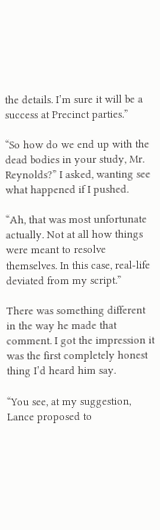the details. I’m sure it will be a success at Precinct parties.”

“So how do we end up with the dead bodies in your study, Mr. Reynolds?” I asked, wanting see what happened if I pushed.

“Ah, that was most unfortunate actually. Not at all how things were meant to resolve themselves. In this case, real-life deviated from my script.”

There was something different in the way he made that comment. I got the impression it was the first completely honest thing I’d heard him say.

“You see, at my suggestion, Lance proposed to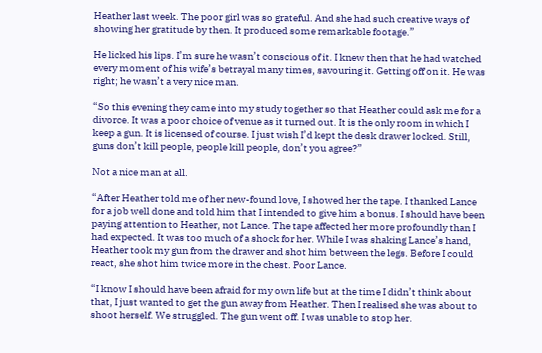Heather last week. The poor girl was so grateful. And she had such creative ways of showing her gratitude by then. It produced some remarkable footage.”

He licked his lips. I’m sure he wasn’t conscious of it. I knew then that he had watched every moment of his wife’s betrayal many times, savouring it. Getting off on it. He was right; he wasn’t a very nice man.

“So this evening they came into my study together so that Heather could ask me for a divorce. It was a poor choice of venue as it turned out. It is the only room in which I keep a gun. It is licensed of course. I just wish I’d kept the desk drawer locked. Still, guns don’t kill people, people kill people, don’t you agree?”

Not a nice man at all.

“After Heather told me of her new-found love, I showed her the tape. I thanked Lance for a job well done and told him that I intended to give him a bonus. I should have been paying attention to Heather, not Lance. The tape affected her more profoundly than I had expected. It was too much of a shock for her. While I was shaking Lance’s hand, Heather took my gun from the drawer and shot him between the legs. Before I could react, she shot him twice more in the chest. Poor Lance.

“I know I should have been afraid for my own life but at the time I didn’t think about that, I just wanted to get the gun away from Heather. Then I realised she was about to shoot herself. We struggled. The gun went off. I was unable to stop her.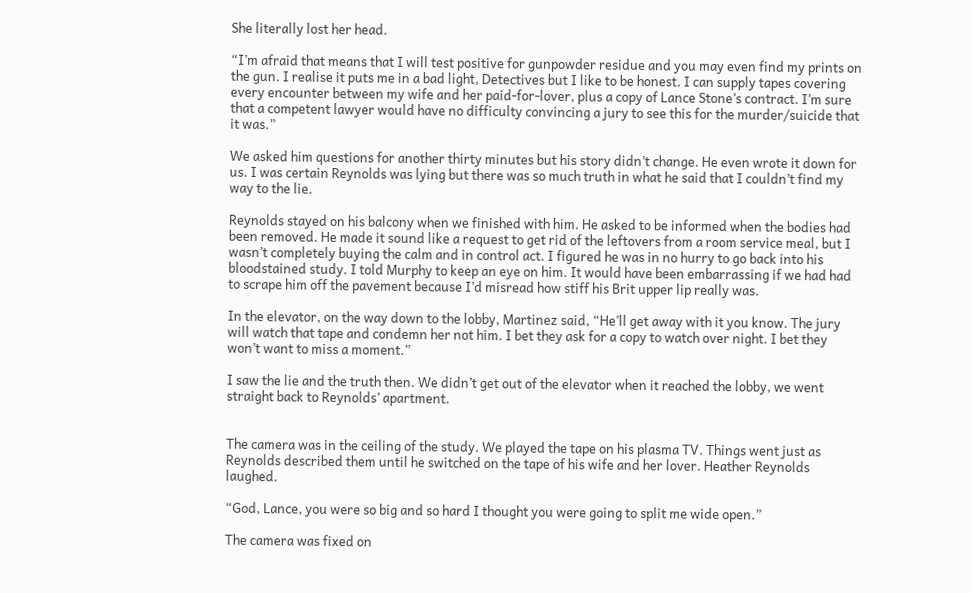She literally lost her head.

“I’m afraid that means that I will test positive for gunpowder residue and you may even find my prints on the gun. I realise it puts me in a bad light, Detectives but I like to be honest. I can supply tapes covering every encounter between my wife and her paid-for-lover, plus a copy of Lance Stone’s contract. I’m sure that a competent lawyer would have no difficulty convincing a jury to see this for the murder/suicide that it was.”

We asked him questions for another thirty minutes but his story didn’t change. He even wrote it down for us. I was certain Reynolds was lying but there was so much truth in what he said that I couldn’t find my way to the lie.

Reynolds stayed on his balcony when we finished with him. He asked to be informed when the bodies had been removed. He made it sound like a request to get rid of the leftovers from a room service meal, but I wasn’t completely buying the calm and in control act. I figured he was in no hurry to go back into his bloodstained study. I told Murphy to keep an eye on him. It would have been embarrassing if we had had to scrape him off the pavement because I’d misread how stiff his Brit upper lip really was.

In the elevator, on the way down to the lobby, Martinez said, “He’ll get away with it you know. The jury will watch that tape and condemn her not him. I bet they ask for a copy to watch over night. I bet they won’t want to miss a moment.”

I saw the lie and the truth then. We didn’t get out of the elevator when it reached the lobby, we went straight back to Reynolds’ apartment.


The camera was in the ceiling of the study. We played the tape on his plasma TV. Things went just as Reynolds described them until he switched on the tape of his wife and her lover. Heather Reynolds laughed.

“God, Lance, you were so big and so hard I thought you were going to split me wide open.”

The camera was fixed on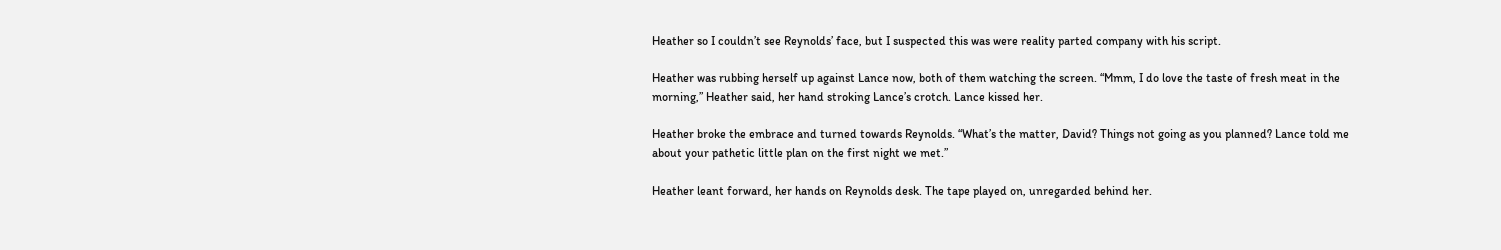Heather so I couldn’t see Reynolds’ face, but I suspected this was were reality parted company with his script.

Heather was rubbing herself up against Lance now, both of them watching the screen. “Mmm, I do love the taste of fresh meat in the morning,” Heather said, her hand stroking Lance’s crotch. Lance kissed her.

Heather broke the embrace and turned towards Reynolds. “What’s the matter, David? Things not going as you planned? Lance told me about your pathetic little plan on the first night we met.”

Heather leant forward, her hands on Reynolds desk. The tape played on, unregarded behind her.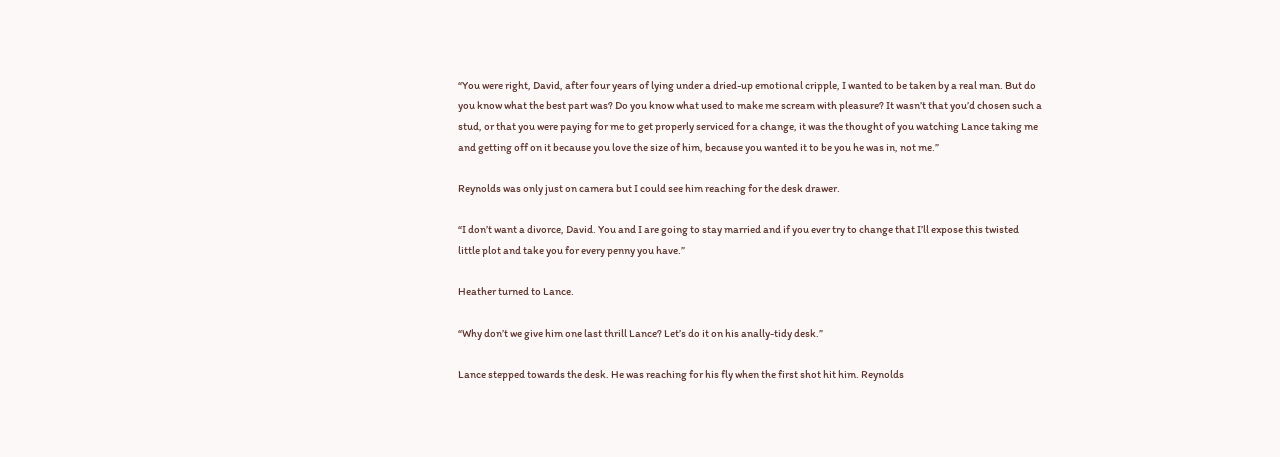“You were right, David, after four years of lying under a dried-up emotional cripple, I wanted to be taken by a real man. But do you know what the best part was? Do you know what used to make me scream with pleasure? It wasn’t that you’d chosen such a stud, or that you were paying for me to get properly serviced for a change, it was the thought of you watching Lance taking me and getting off on it because you love the size of him, because you wanted it to be you he was in, not me.”

Reynolds was only just on camera but I could see him reaching for the desk drawer.

“I don’t want a divorce, David. You and I are going to stay married and if you ever try to change that I’ll expose this twisted little plot and take you for every penny you have.”

Heather turned to Lance.

“Why don’t we give him one last thrill Lance? Let’s do it on his anally-tidy desk.”

Lance stepped towards the desk. He was reaching for his fly when the first shot hit him. Reynolds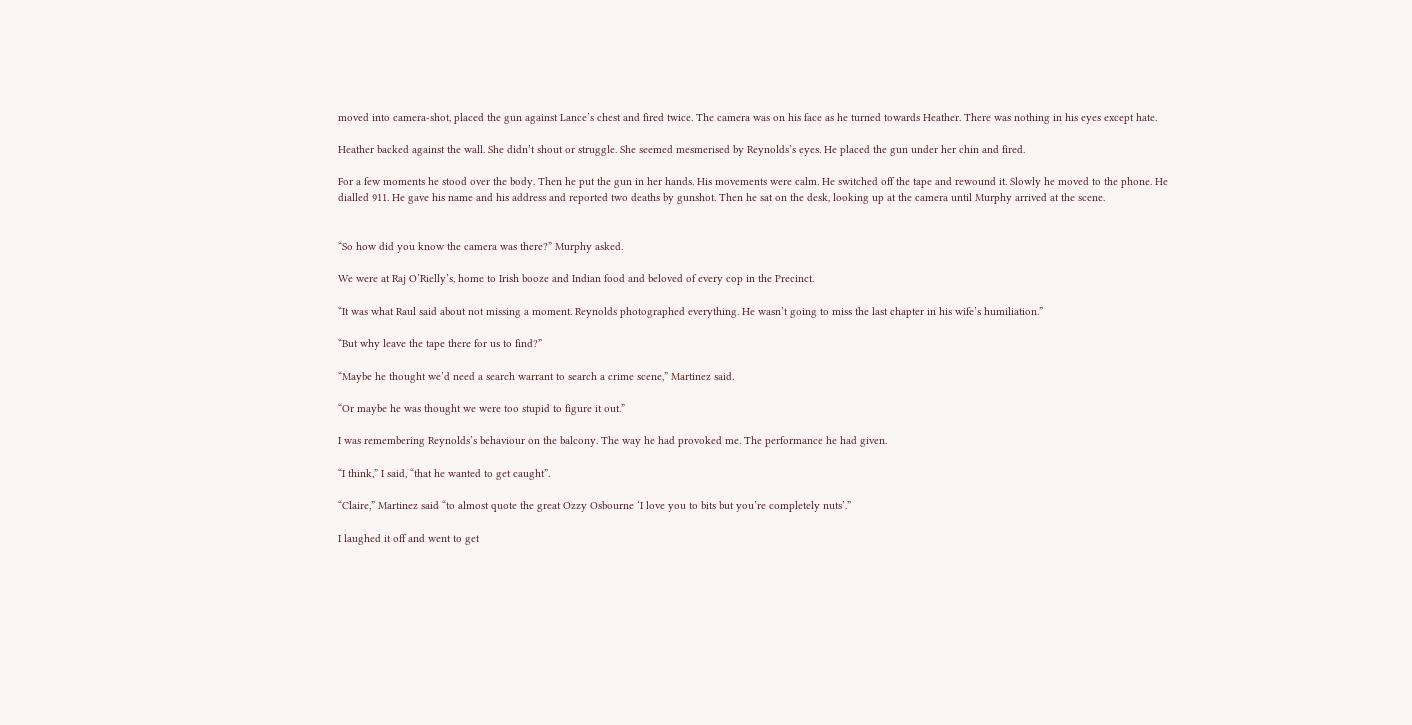moved into camera-shot, placed the gun against Lance’s chest and fired twice. The camera was on his face as he turned towards Heather. There was nothing in his eyes except hate.

Heather backed against the wall. She didn’t shout or struggle. She seemed mesmerised by Reynolds’s eyes. He placed the gun under her chin and fired.

For a few moments he stood over the body. Then he put the gun in her hands. His movements were calm. He switched off the tape and rewound it. Slowly he moved to the phone. He dialled 911. He gave his name and his address and reported two deaths by gunshot. Then he sat on the desk, looking up at the camera until Murphy arrived at the scene.


“So how did you know the camera was there?” Murphy asked.

We were at Raj O’Rielly’s, home to Irish booze and Indian food and beloved of every cop in the Precinct.

“It was what Raul said about not missing a moment. Reynolds photographed everything. He wasn’t going to miss the last chapter in his wife’s humiliation.”

“But why leave the tape there for us to find?”

“Maybe he thought we’d need a search warrant to search a crime scene,” Martinez said.

“Or maybe he was thought we were too stupid to figure it out.”

I was remembering Reynolds’s behaviour on the balcony. The way he had provoked me. The performance he had given.

“I think,” I said, “that he wanted to get caught”.

“Claire,” Martinez said “to almost quote the great Ozzy Osbourne ‘I love you to bits but you’re completely nuts’.”

I laughed it off and went to get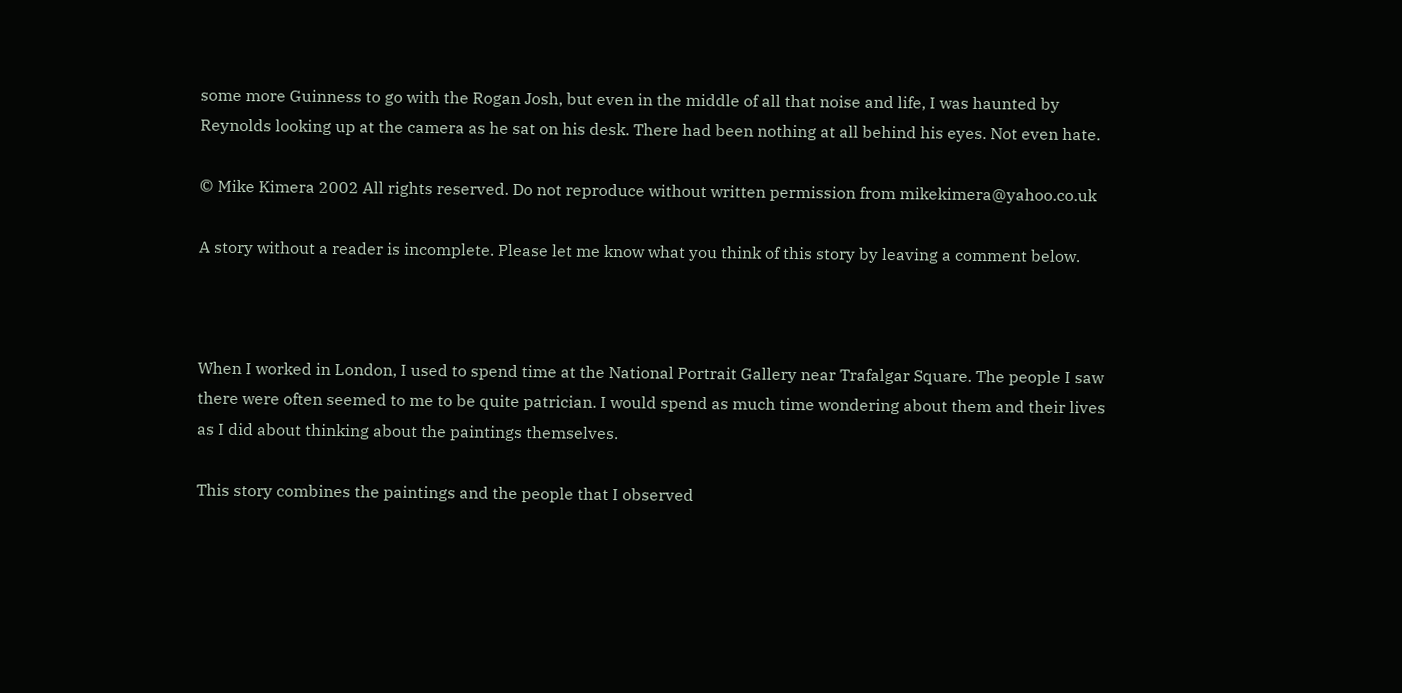some more Guinness to go with the Rogan Josh, but even in the middle of all that noise and life, I was haunted by Reynolds looking up at the camera as he sat on his desk. There had been nothing at all behind his eyes. Not even hate.

© Mike Kimera 2002 All rights reserved. Do not reproduce without written permission from mikekimera@yahoo.co.uk

A story without a reader is incomplete. Please let me know what you think of this story by leaving a comment below.



When I worked in London, I used to spend time at the National Portrait Gallery near Trafalgar Square. The people I saw there were often seemed to me to be quite patrician. I would spend as much time wondering about them and their lives as I did about thinking about the paintings themselves.

This story combines the paintings and the people that I observed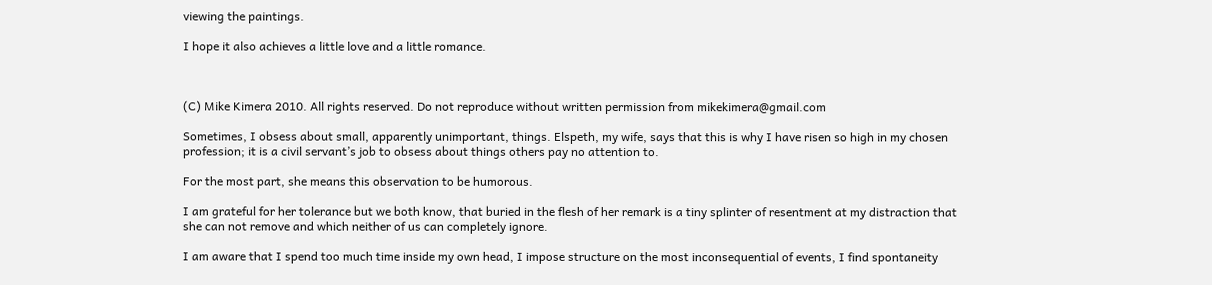viewing the paintings.

I hope it also achieves a little love and a little romance.



(C) Mike Kimera 2010. All rights reserved. Do not reproduce without written permission from mikekimera@gmail.com

Sometimes, I obsess about small, apparently unimportant, things. Elspeth, my wife, says that this is why I have risen so high in my chosen profession; it is a civil servant’s job to obsess about things others pay no attention to.

For the most part, she means this observation to be humorous.

I am grateful for her tolerance but we both know, that buried in the flesh of her remark is a tiny splinter of resentment at my distraction that she can not remove and which neither of us can completely ignore.

I am aware that I spend too much time inside my own head, I impose structure on the most inconsequential of events, I find spontaneity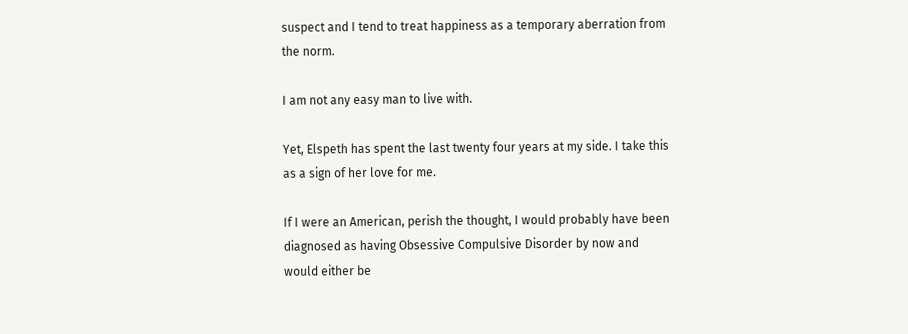suspect and I tend to treat happiness as a temporary aberration from the norm.

I am not any easy man to live with.

Yet, Elspeth has spent the last twenty four years at my side. I take this as a sign of her love for me.

If I were an American, perish the thought, I would probably have been diagnosed as having Obsessive Compulsive Disorder by now and would either be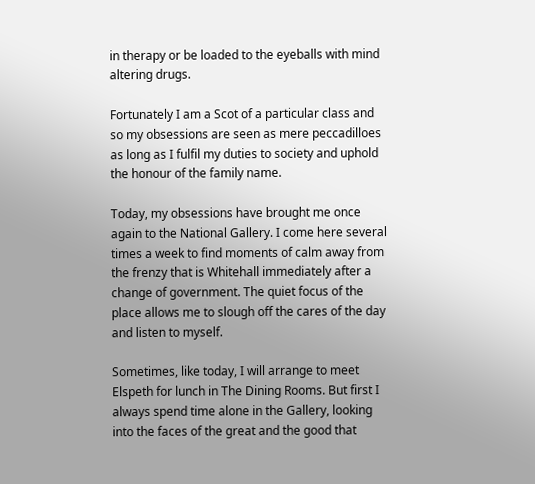in therapy or be loaded to the eyeballs with mind altering drugs.

Fortunately I am a Scot of a particular class and so my obsessions are seen as mere peccadilloes as long as I fulfil my duties to society and uphold the honour of the family name.

Today, my obsessions have brought me once again to the National Gallery. I come here several times a week to find moments of calm away from the frenzy that is Whitehall immediately after a change of government. The quiet focus of the place allows me to slough off the cares of the day and listen to myself.

Sometimes, like today, I will arrange to meet Elspeth for lunch in The Dining Rooms. But first I always spend time alone in the Gallery, looking into the faces of the great and the good that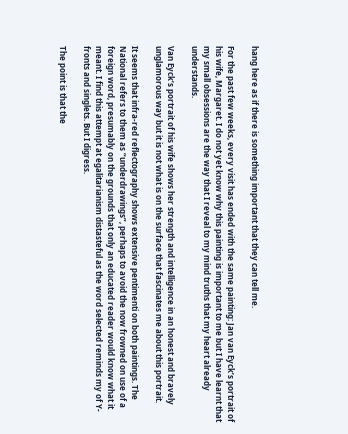hang here as if there is something important that they can tell me.

For the past few weeks, every visit has ended with the same painting: Jan van Eyck’s portrait of his wife, Margaret. I do not yet know why this painting is important to me but I have learnt that my small obsessions are the way that I reveal to my mind truths that my heart already understands.

Van Eyck’s portrait of his wife shows her strength and intelligence in an honest and bravely unglamorous way but it is not what is on the surface that fascinates me about this portrait.

It seems that infra-red reflectography shows extensive pentimenti on both paintings. The National refers to them as “underdrawings”, perhaps to avoid the now frowned on use of a foreign word, presumably on the grounds that only an educated reader would know what it meant. I find this attempt at egalitarianism distasteful as the word selected reminds my of Y-fronts and singlets. But I digress.

The point is that the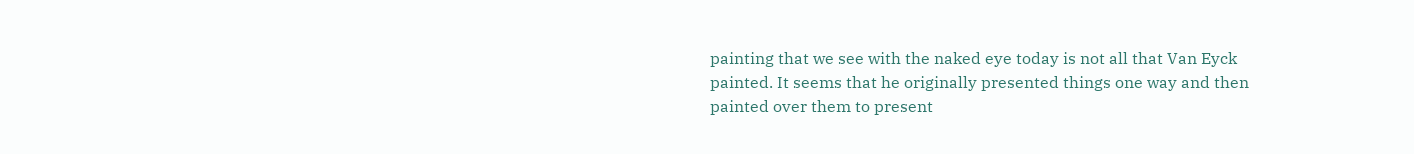painting that we see with the naked eye today is not all that Van Eyck painted. It seems that he originally presented things one way and then painted over them to present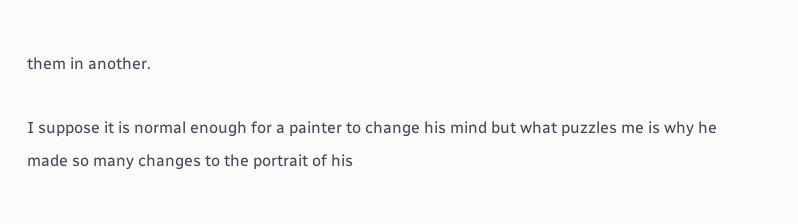them in another.

I suppose it is normal enough for a painter to change his mind but what puzzles me is why he made so many changes to the portrait of his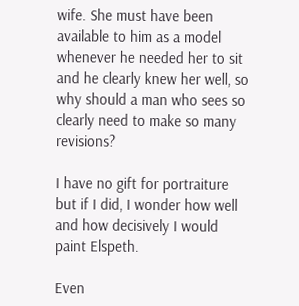wife. She must have been available to him as a model whenever he needed her to sit and he clearly knew her well, so why should a man who sees so clearly need to make so many revisions?

I have no gift for portraiture but if I did, I wonder how well and how decisively I would paint Elspeth.

Even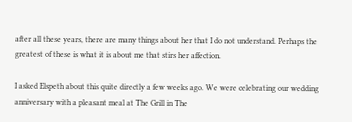after all these years, there are many things about her that I do not understand. Perhaps the greatest of these is what it is about me that stirs her affection.

I asked Elspeth about this quite directly a few weeks ago. We were celebrating our wedding anniversary with a pleasant meal at The Grill in The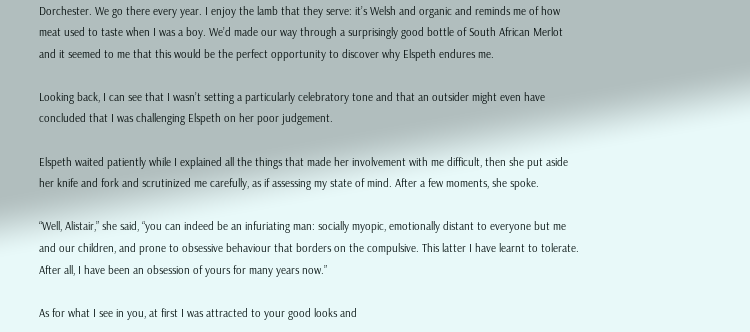Dorchester. We go there every year. I enjoy the lamb that they serve: it’s Welsh and organic and reminds me of how meat used to taste when I was a boy. We’d made our way through a surprisingly good bottle of South African Merlot and it seemed to me that this would be the perfect opportunity to discover why Elspeth endures me.

Looking back, I can see that I wasn’t setting a particularly celebratory tone and that an outsider might even have concluded that I was challenging Elspeth on her poor judgement.

Elspeth waited patiently while I explained all the things that made her involvement with me difficult, then she put aside her knife and fork and scrutinized me carefully, as if assessing my state of mind. After a few moments, she spoke.

“Well, Alistair,” she said, “you can indeed be an infuriating man: socially myopic, emotionally distant to everyone but me and our children, and prone to obsessive behaviour that borders on the compulsive. This latter I have learnt to tolerate. After all, I have been an obsession of yours for many years now.”

As for what I see in you, at first I was attracted to your good looks and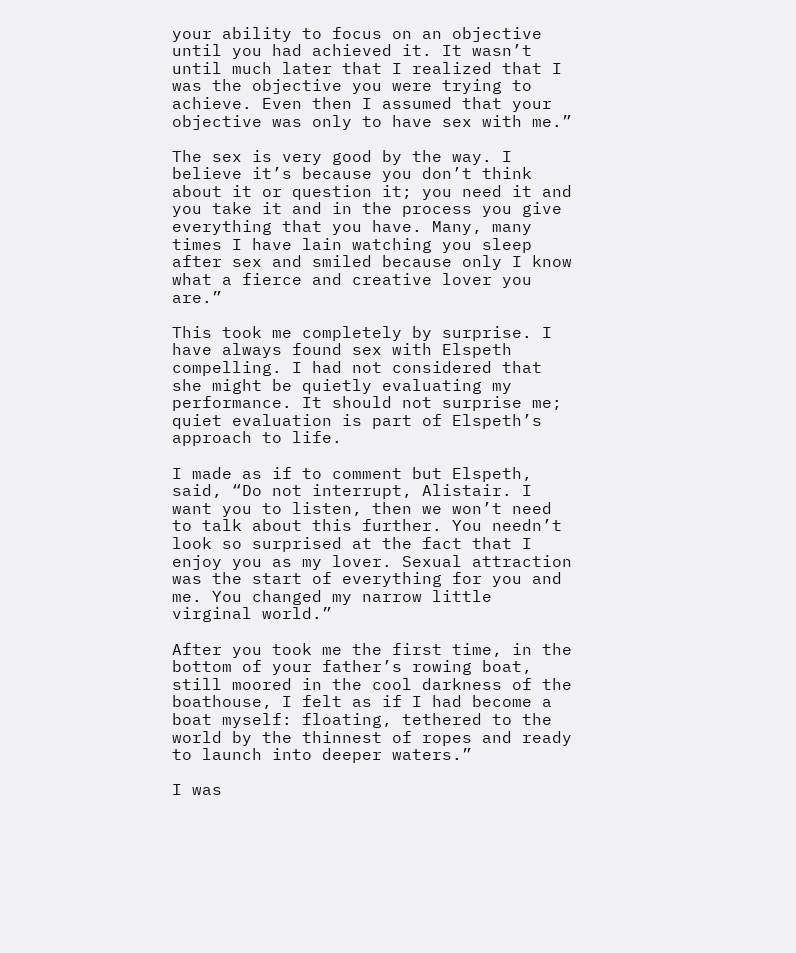your ability to focus on an objective until you had achieved it. It wasn’t until much later that I realized that I was the objective you were trying to achieve. Even then I assumed that your objective was only to have sex with me.”

The sex is very good by the way. I believe it’s because you don’t think about it or question it; you need it and you take it and in the process you give everything that you have. Many, many times I have lain watching you sleep after sex and smiled because only I know what a fierce and creative lover you are.”

This took me completely by surprise. I have always found sex with Elspeth compelling. I had not considered that she might be quietly evaluating my performance. It should not surprise me; quiet evaluation is part of Elspeth’s approach to life.

I made as if to comment but Elspeth, said, “Do not interrupt, Alistair. I want you to listen, then we won’t need to talk about this further. You needn’t look so surprised at the fact that I enjoy you as my lover. Sexual attraction was the start of everything for you and me. You changed my narrow little virginal world.”

After you took me the first time, in the bottom of your father’s rowing boat, still moored in the cool darkness of the boathouse, I felt as if I had become a boat myself: floating, tethered to the world by the thinnest of ropes and ready to launch into deeper waters.”

I was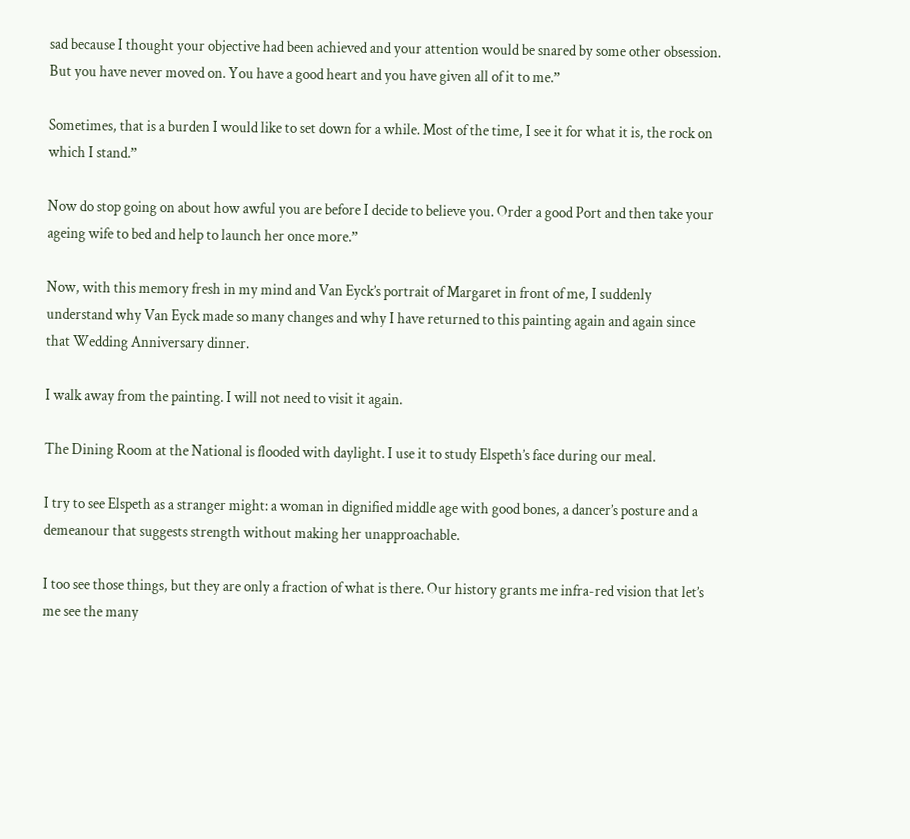sad because I thought your objective had been achieved and your attention would be snared by some other obsession. But you have never moved on. You have a good heart and you have given all of it to me.”

Sometimes, that is a burden I would like to set down for a while. Most of the time, I see it for what it is, the rock on which I stand.”

Now do stop going on about how awful you are before I decide to believe you. Order a good Port and then take your ageing wife to bed and help to launch her once more.”

Now, with this memory fresh in my mind and Van Eyck’s portrait of Margaret in front of me, I suddenly understand why Van Eyck made so many changes and why I have returned to this painting again and again since that Wedding Anniversary dinner.

I walk away from the painting. I will not need to visit it again.

The Dining Room at the National is flooded with daylight. I use it to study Elspeth’s face during our meal.

I try to see Elspeth as a stranger might: a woman in dignified middle age with good bones, a dancer’s posture and a demeanour that suggests strength without making her unapproachable.

I too see those things, but they are only a fraction of what is there. Our history grants me infra-red vision that let’s me see the many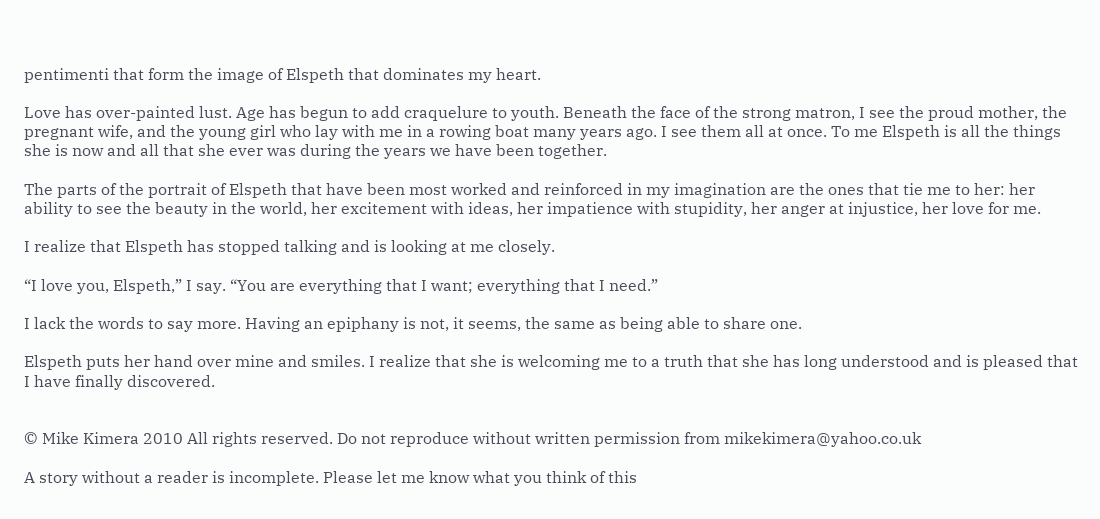pentimenti that form the image of Elspeth that dominates my heart.

Love has over-painted lust. Age has begun to add craquelure to youth. Beneath the face of the strong matron, I see the proud mother, the pregnant wife, and the young girl who lay with me in a rowing boat many years ago. I see them all at once. To me Elspeth is all the things she is now and all that she ever was during the years we have been together.

The parts of the portrait of Elspeth that have been most worked and reinforced in my imagination are the ones that tie me to her: her ability to see the beauty in the world, her excitement with ideas, her impatience with stupidity, her anger at injustice, her love for me.

I realize that Elspeth has stopped talking and is looking at me closely.

“I love you, Elspeth,” I say. “You are everything that I want; everything that I need.”

I lack the words to say more. Having an epiphany is not, it seems, the same as being able to share one.

Elspeth puts her hand over mine and smiles. I realize that she is welcoming me to a truth that she has long understood and is pleased that I have finally discovered.


© Mike Kimera 2010 All rights reserved. Do not reproduce without written permission from mikekimera@yahoo.co.uk

A story without a reader is incomplete. Please let me know what you think of this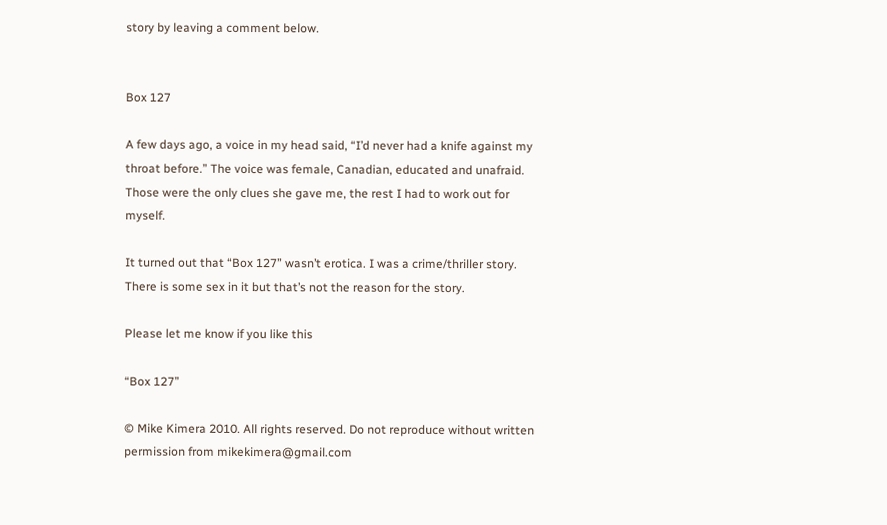story by leaving a comment below.


Box 127

A few days ago, a voice in my head said, “I’d never had a knife against my throat before.” The voice was female, Canadian, educated and unafraid. Those were the only clues she gave me, the rest I had to work out for myself.

It turned out that “Box 127” wasn’t erotica. I was a crime/thriller story. There is some sex in it but that’s not the reason for the story.

Please let me know if you like this

“Box 127”

© Mike Kimera 2010. All rights reserved. Do not reproduce without written permission from mikekimera@gmail.com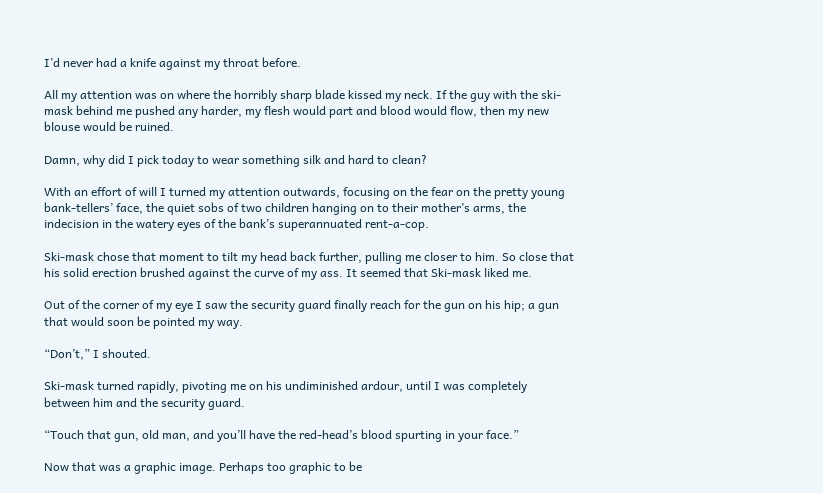I’d never had a knife against my throat before.

All my attention was on where the horribly sharp blade kissed my neck. If the guy with the ski-mask behind me pushed any harder, my flesh would part and blood would flow, then my new blouse would be ruined.

Damn, why did I pick today to wear something silk and hard to clean?

With an effort of will I turned my attention outwards, focusing on the fear on the pretty young bank-tellers’ face, the quiet sobs of two children hanging on to their mother’s arms, the indecision in the watery eyes of the bank’s superannuated rent-a-cop.

Ski-mask chose that moment to tilt my head back further, pulling me closer to him. So close that his solid erection brushed against the curve of my ass. It seemed that Ski-mask liked me.

Out of the corner of my eye I saw the security guard finally reach for the gun on his hip; a gun that would soon be pointed my way.

“Don’t,” I shouted.

Ski-mask turned rapidly, pivoting me on his undiminished ardour, until I was completely between him and the security guard.

“Touch that gun, old man, and you’ll have the red-head’s blood spurting in your face.”

Now that was a graphic image. Perhaps too graphic to be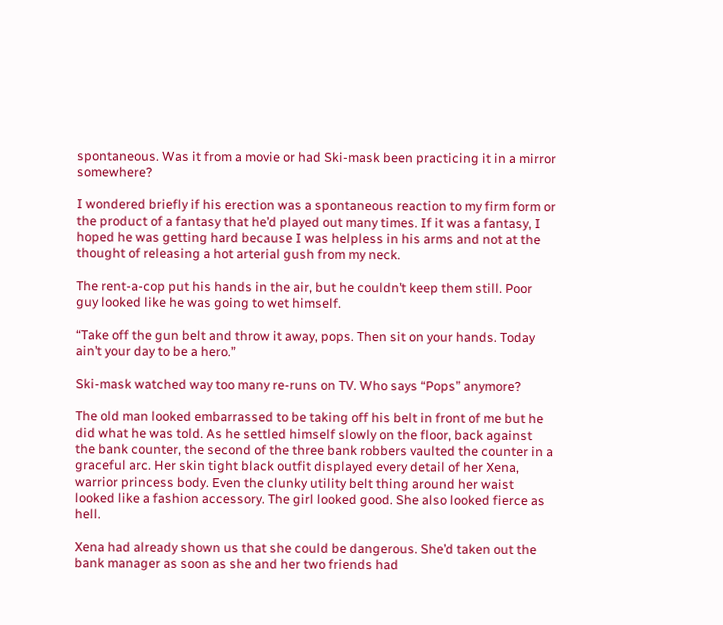spontaneous. Was it from a movie or had Ski-mask been practicing it in a mirror somewhere?

I wondered briefly if his erection was a spontaneous reaction to my firm form or the product of a fantasy that he’d played out many times. If it was a fantasy, I hoped he was getting hard because I was helpless in his arms and not at the thought of releasing a hot arterial gush from my neck.

The rent-a-cop put his hands in the air, but he couldn’t keep them still. Poor guy looked like he was going to wet himself.

“Take off the gun belt and throw it away, pops. Then sit on your hands. Today ain’t your day to be a hero.”

Ski-mask watched way too many re-runs on TV. Who says “Pops” anymore?

The old man looked embarrassed to be taking off his belt in front of me but he did what he was told. As he settled himself slowly on the floor, back against the bank counter, the second of the three bank robbers vaulted the counter in a graceful arc. Her skin tight black outfit displayed every detail of her Xena, warrior princess body. Even the clunky utility belt thing around her waist looked like a fashion accessory. The girl looked good. She also looked fierce as hell.

Xena had already shown us that she could be dangerous. She’d taken out the bank manager as soon as she and her two friends had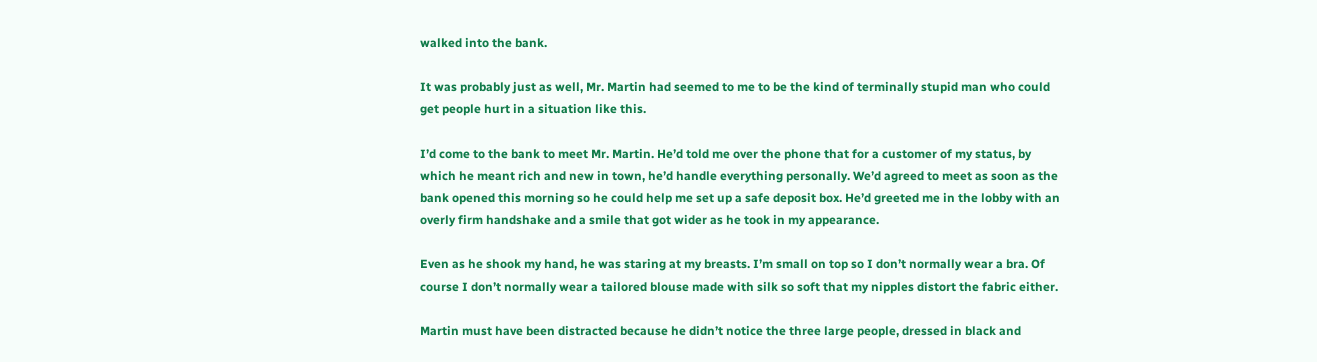walked into the bank.

It was probably just as well, Mr. Martin had seemed to me to be the kind of terminally stupid man who could get people hurt in a situation like this.

I’d come to the bank to meet Mr. Martin. He’d told me over the phone that for a customer of my status, by which he meant rich and new in town, he’d handle everything personally. We’d agreed to meet as soon as the bank opened this morning so he could help me set up a safe deposit box. He’d greeted me in the lobby with an overly firm handshake and a smile that got wider as he took in my appearance.

Even as he shook my hand, he was staring at my breasts. I’m small on top so I don’t normally wear a bra. Of course I don’t normally wear a tailored blouse made with silk so soft that my nipples distort the fabric either.

Martin must have been distracted because he didn’t notice the three large people, dressed in black and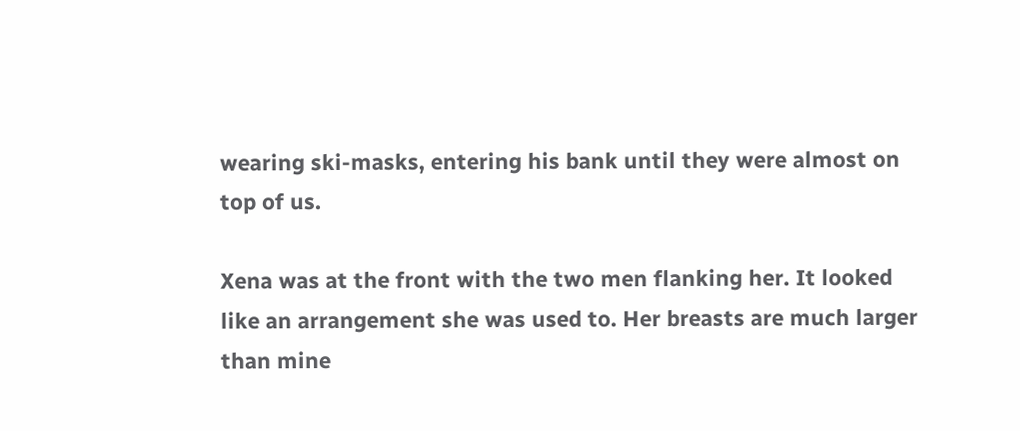wearing ski-masks, entering his bank until they were almost on top of us.

Xena was at the front with the two men flanking her. It looked like an arrangement she was used to. Her breasts are much larger than mine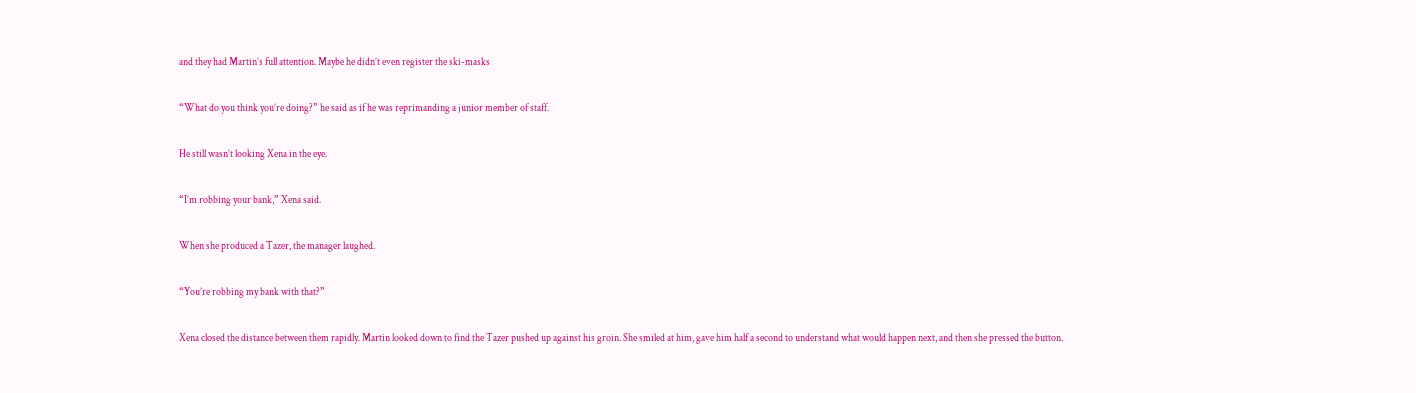and they had Martin’s full attention. Maybe he didn’t even register the ski-masks

“What do you think you’re doing?” he said as if he was reprimanding a junior member of staff.

He still wasn’t looking Xena in the eye.

“I’m robbing your bank,” Xena said.

When she produced a Tazer, the manager laughed.

“You’re robbing my bank with that?”

Xena closed the distance between them rapidly. Martin looked down to find the Tazer pushed up against his groin. She smiled at him, gave him half a second to understand what would happen next, and then she pressed the button.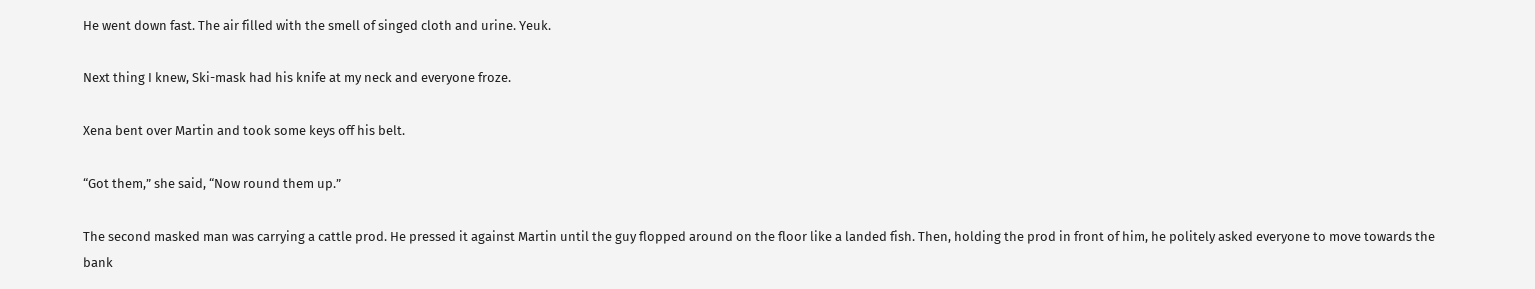He went down fast. The air filled with the smell of singed cloth and urine. Yeuk.

Next thing I knew, Ski-mask had his knife at my neck and everyone froze.

Xena bent over Martin and took some keys off his belt.

“Got them,” she said, “Now round them up.”

The second masked man was carrying a cattle prod. He pressed it against Martin until the guy flopped around on the floor like a landed fish. Then, holding the prod in front of him, he politely asked everyone to move towards the bank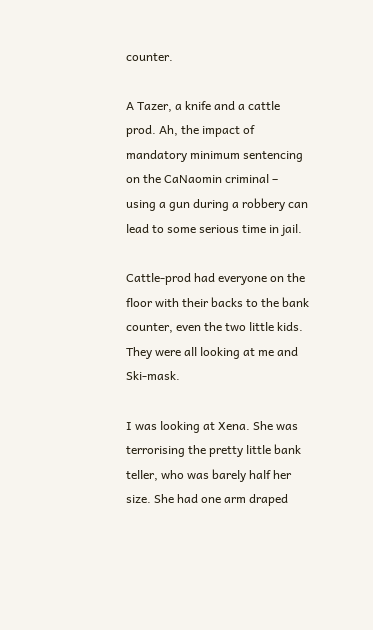counter.

A Tazer, a knife and a cattle prod. Ah, the impact of mandatory minimum sentencing on the CaNaomin criminal – using a gun during a robbery can lead to some serious time in jail.

Cattle-prod had everyone on the floor with their backs to the bank counter, even the two little kids. They were all looking at me and Ski-mask.

I was looking at Xena. She was terrorising the pretty little bank teller, who was barely half her size. She had one arm draped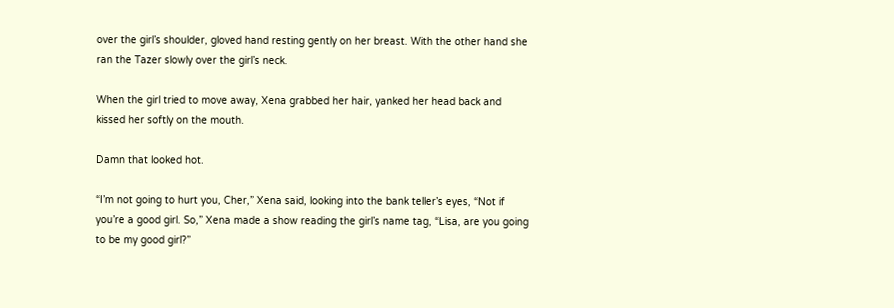over the girl’s shoulder, gloved hand resting gently on her breast. With the other hand she ran the Tazer slowly over the girl’s neck.

When the girl tried to move away, Xena grabbed her hair, yanked her head back and kissed her softly on the mouth.

Damn that looked hot.

“I’m not going to hurt you, Cher,” Xena said, looking into the bank teller’s eyes, “Not if you’re a good girl. So,” Xena made a show reading the girl’s name tag, “Lisa, are you going to be my good girl?”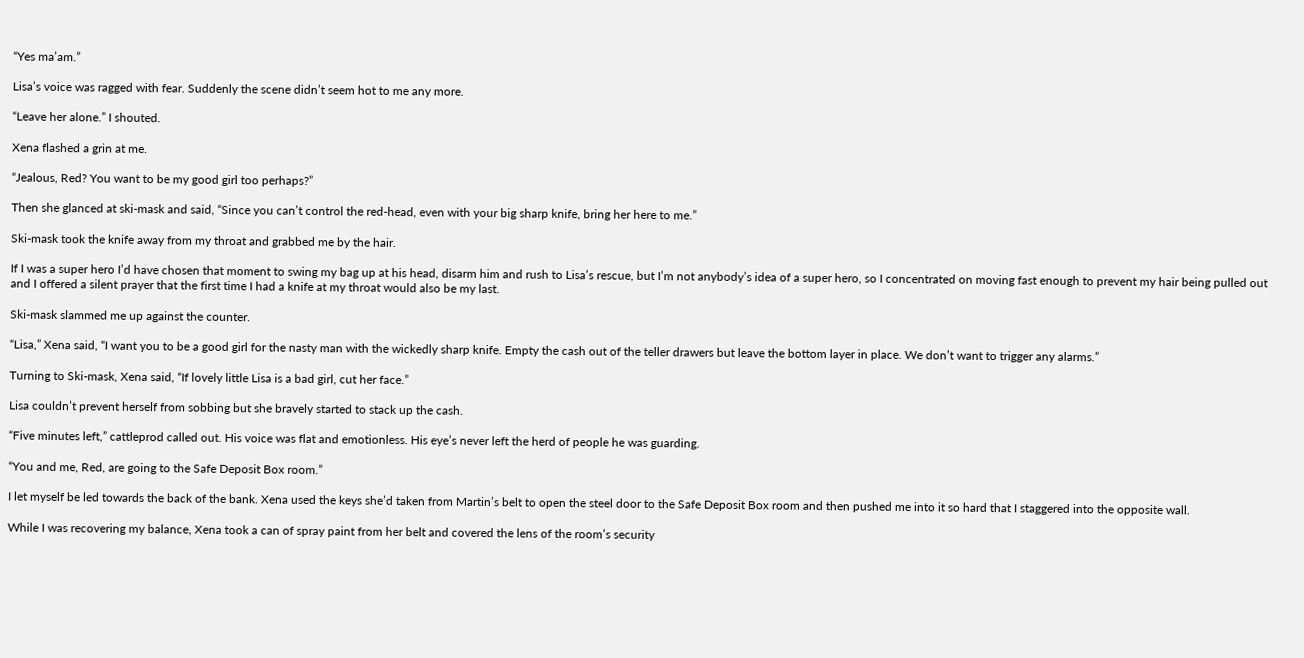“Yes ma’am.”

Lisa’s voice was ragged with fear. Suddenly the scene didn’t seem hot to me any more.

“Leave her alone.” I shouted.

Xena flashed a grin at me.

“Jealous, Red? You want to be my good girl too perhaps?”

Then she glanced at ski-mask and said, “Since you can’t control the red-head, even with your big sharp knife, bring her here to me.”

Ski-mask took the knife away from my throat and grabbed me by the hair.

If I was a super hero I’d have chosen that moment to swing my bag up at his head, disarm him and rush to Lisa’s rescue, but I’m not anybody’s idea of a super hero, so I concentrated on moving fast enough to prevent my hair being pulled out and I offered a silent prayer that the first time I had a knife at my throat would also be my last.

Ski-mask slammed me up against the counter.

“Lisa,” Xena said, “I want you to be a good girl for the nasty man with the wickedly sharp knife. Empty the cash out of the teller drawers but leave the bottom layer in place. We don’t want to trigger any alarms.”

Turning to Ski-mask, Xena said, “If lovely little Lisa is a bad girl, cut her face.”

Lisa couldn’t prevent herself from sobbing but she bravely started to stack up the cash.

“Five minutes left,” cattleprod called out. His voice was flat and emotionless. His eye’s never left the herd of people he was guarding.

“You and me, Red, are going to the Safe Deposit Box room.”

I let myself be led towards the back of the bank. Xena used the keys she’d taken from Martin’s belt to open the steel door to the Safe Deposit Box room and then pushed me into it so hard that I staggered into the opposite wall.

While I was recovering my balance, Xena took a can of spray paint from her belt and covered the lens of the room’s security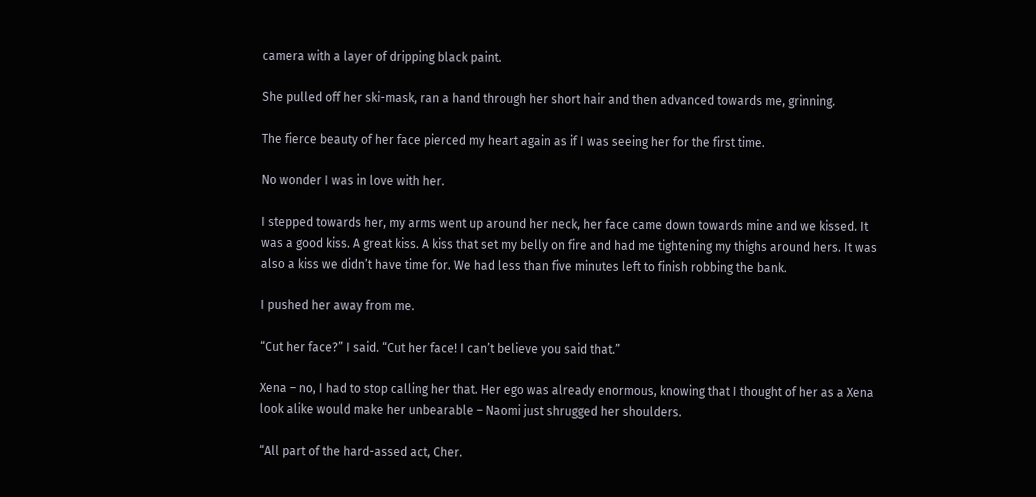camera with a layer of dripping black paint.

She pulled off her ski-mask, ran a hand through her short hair and then advanced towards me, grinning.

The fierce beauty of her face pierced my heart again as if I was seeing her for the first time.

No wonder I was in love with her.

I stepped towards her, my arms went up around her neck, her face came down towards mine and we kissed. It was a good kiss. A great kiss. A kiss that set my belly on fire and had me tightening my thighs around hers. It was also a kiss we didn’t have time for. We had less than five minutes left to finish robbing the bank.

I pushed her away from me.

“Cut her face?” I said. “Cut her face! I can’t believe you said that.”

Xena – no, I had to stop calling her that. Her ego was already enormous, knowing that I thought of her as a Xena look alike would make her unbearable – Naomi just shrugged her shoulders.

“All part of the hard-assed act, Cher.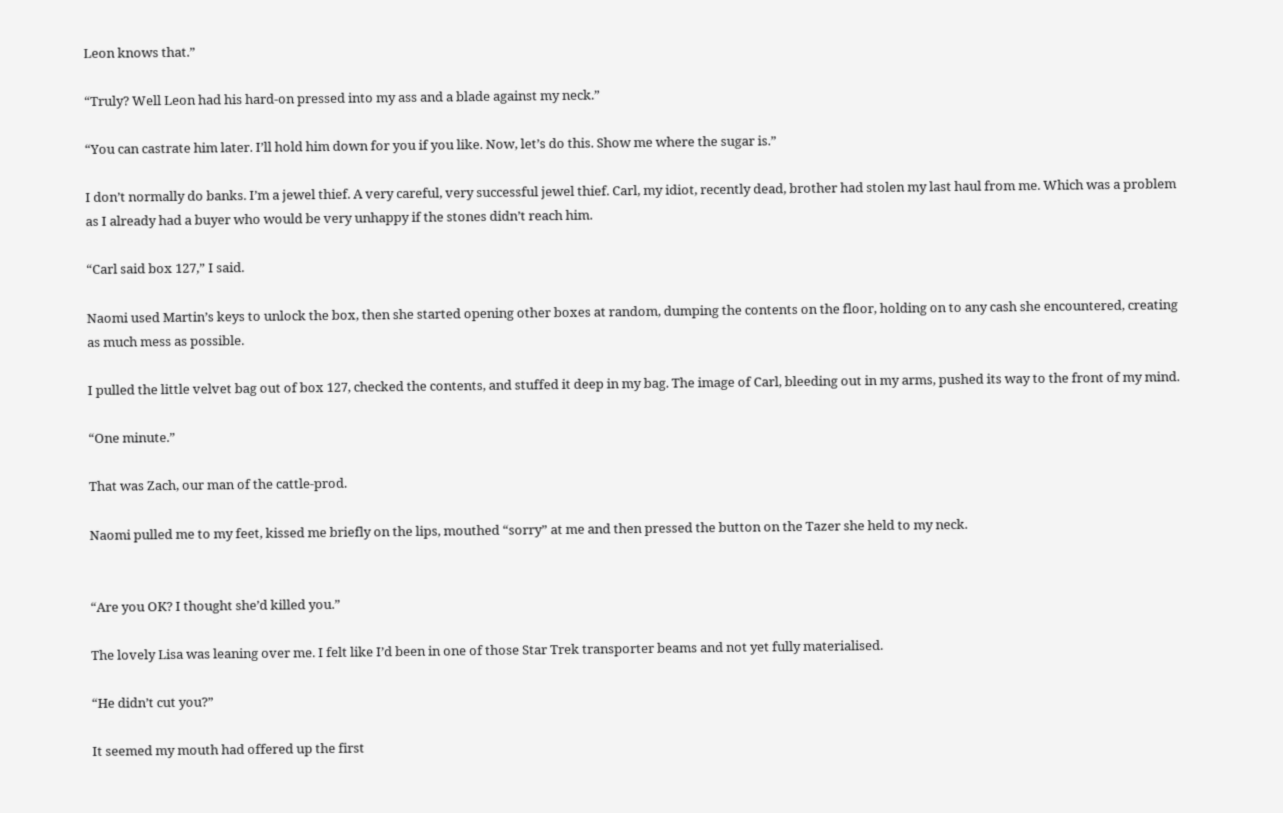Leon knows that.”

“Truly? Well Leon had his hard-on pressed into my ass and a blade against my neck.”

“You can castrate him later. I’ll hold him down for you if you like. Now, let’s do this. Show me where the sugar is.”

I don’t normally do banks. I’m a jewel thief. A very careful, very successful jewel thief. Carl, my idiot, recently dead, brother had stolen my last haul from me. Which was a problem as I already had a buyer who would be very unhappy if the stones didn’t reach him.

“Carl said box 127,” I said.

Naomi used Martin’s keys to unlock the box, then she started opening other boxes at random, dumping the contents on the floor, holding on to any cash she encountered, creating as much mess as possible.

I pulled the little velvet bag out of box 127, checked the contents, and stuffed it deep in my bag. The image of Carl, bleeding out in my arms, pushed its way to the front of my mind.

“One minute.”

That was Zach, our man of the cattle-prod.

Naomi pulled me to my feet, kissed me briefly on the lips, mouthed “sorry” at me and then pressed the button on the Tazer she held to my neck.


“Are you OK? I thought she’d killed you.”

The lovely Lisa was leaning over me. I felt like I’d been in one of those Star Trek transporter beams and not yet fully materialised.

“He didn’t cut you?”

It seemed my mouth had offered up the first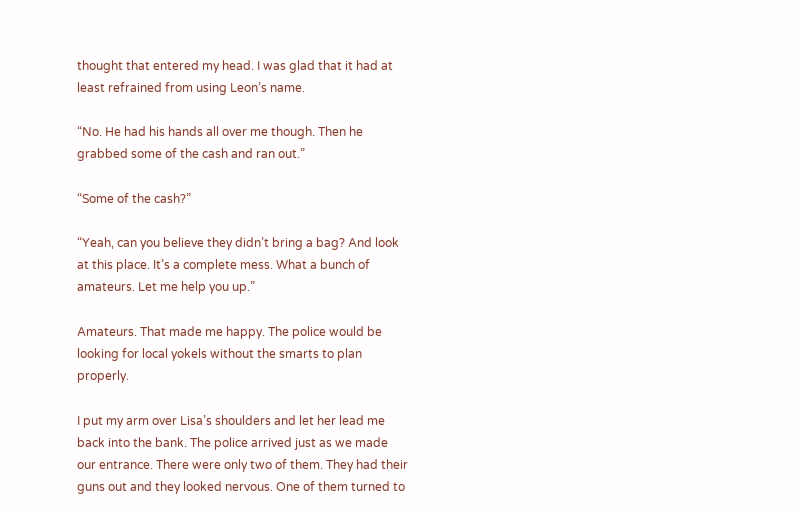thought that entered my head. I was glad that it had at least refrained from using Leon’s name.

“No. He had his hands all over me though. Then he grabbed some of the cash and ran out.”

“Some of the cash?”

“Yeah, can you believe they didn’t bring a bag? And look at this place. It’s a complete mess. What a bunch of amateurs. Let me help you up.”

Amateurs. That made me happy. The police would be looking for local yokels without the smarts to plan properly.

I put my arm over Lisa’s shoulders and let her lead me back into the bank. The police arrived just as we made our entrance. There were only two of them. They had their guns out and they looked nervous. One of them turned to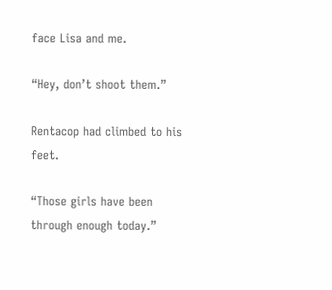face Lisa and me.

“Hey, don’t shoot them.”

Rentacop had climbed to his feet.

“Those girls have been through enough today.”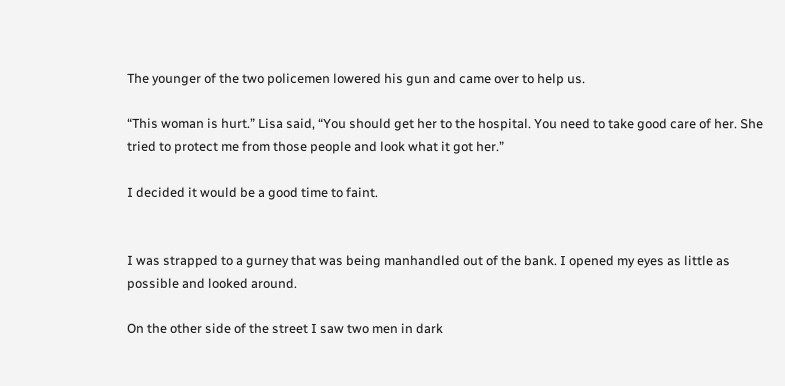The younger of the two policemen lowered his gun and came over to help us.

“This woman is hurt.” Lisa said, “You should get her to the hospital. You need to take good care of her. She tried to protect me from those people and look what it got her.”

I decided it would be a good time to faint.


I was strapped to a gurney that was being manhandled out of the bank. I opened my eyes as little as possible and looked around.

On the other side of the street I saw two men in dark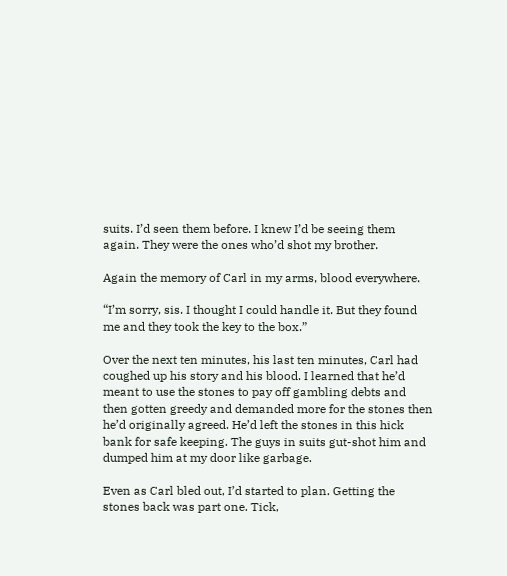suits. I’d seen them before. I knew I’d be seeing them again. They were the ones who’d shot my brother.

Again the memory of Carl in my arms, blood everywhere.

“I’m sorry, sis. I thought I could handle it. But they found me and they took the key to the box.”

Over the next ten minutes, his last ten minutes, Carl had coughed up his story and his blood. I learned that he’d meant to use the stones to pay off gambling debts and then gotten greedy and demanded more for the stones then he’d originally agreed. He’d left the stones in this hick bank for safe keeping. The guys in suits gut-shot him and dumped him at my door like garbage.

Even as Carl bled out, I’d started to plan. Getting the stones back was part one. Tick,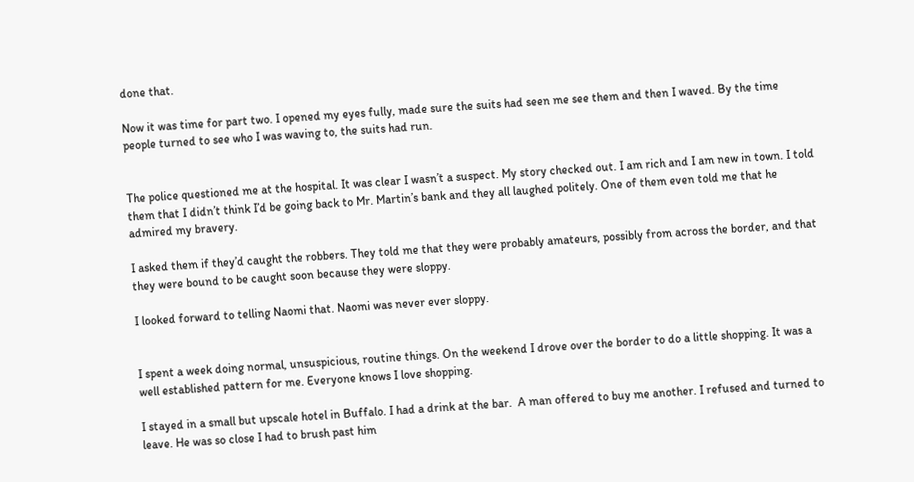done that.

Now it was time for part two. I opened my eyes fully, made sure the suits had seen me see them and then I waved. By the time people turned to see who I was waving to, the suits had run.


The police questioned me at the hospital. It was clear I wasn’t a suspect. My story checked out. I am rich and I am new in town. I told them that I didn’t think I’d be going back to Mr. Martin’s bank and they all laughed politely. One of them even told me that he admired my bravery.

I asked them if they’d caught the robbers. They told me that they were probably amateurs, possibly from across the border, and that they were bound to be caught soon because they were sloppy.

I looked forward to telling Naomi that. Naomi was never ever sloppy.


I spent a week doing normal, unsuspicious, routine things. On the weekend I drove over the border to do a little shopping. It was a well established pattern for me. Everyone knows I love shopping.

I stayed in a small but upscale hotel in Buffalo. I had a drink at the bar.  A man offered to buy me another. I refused and turned to leave. He was so close I had to brush past him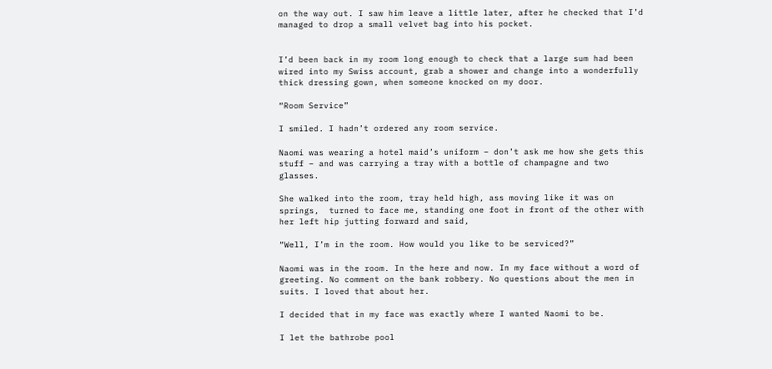on the way out. I saw him leave a little later, after he checked that I’d managed to drop a small velvet bag into his pocket.


I’d been back in my room long enough to check that a large sum had been wired into my Swiss account, grab a shower and change into a wonderfully thick dressing gown, when someone knocked on my door.

“Room Service”

I smiled. I hadn’t ordered any room service.

Naomi was wearing a hotel maid’s uniform – don’t ask me how she gets this stuff – and was carrying a tray with a bottle of champagne and two glasses.

She walked into the room, tray held high, ass moving like it was on springs,  turned to face me, standing one foot in front of the other with her left hip jutting forward and said,

“Well, I’m in the room. How would you like to be serviced?”

Naomi was in the room. In the here and now. In my face without a word of greeting. No comment on the bank robbery. No questions about the men in suits. I loved that about her.

I decided that in my face was exactly where I wanted Naomi to be.

I let the bathrobe pool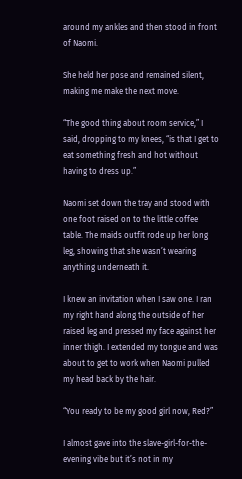around my ankles and then stood in front of Naomi.

She held her pose and remained silent, making me make the next move.

“The good thing about room service,” I said, dropping to my knees, “is that I get to eat something fresh and hot without having to dress up.”

Naomi set down the tray and stood with one foot raised on to the little coffee table. The maids outfit rode up her long leg, showing that she wasn’t wearing anything underneath it.

I knew an invitation when I saw one. I ran my right hand along the outside of her raised leg and pressed my face against her inner thigh. I extended my tongue and was about to get to work when Naomi pulled my head back by the hair.

“You ready to be my good girl now, Red?”

I almost gave into the slave-girl-for-the-evening vibe but it’s not in my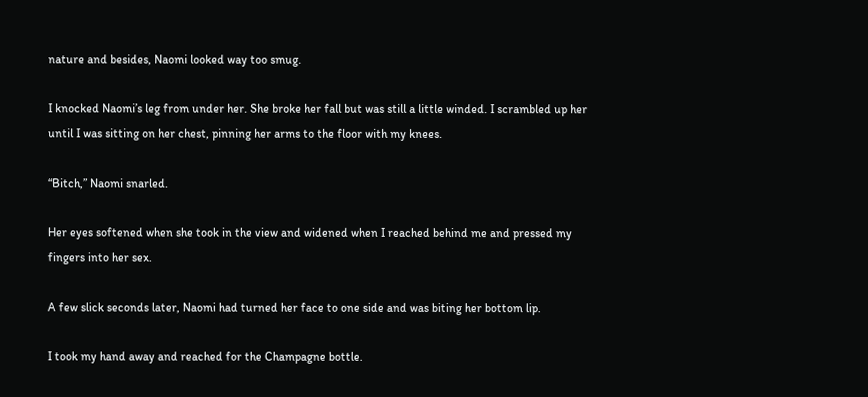nature and besides, Naomi looked way too smug.

I knocked Naomi’s leg from under her. She broke her fall but was still a little winded. I scrambled up her until I was sitting on her chest, pinning her arms to the floor with my knees.

“Bitch,” Naomi snarled.

Her eyes softened when she took in the view and widened when I reached behind me and pressed my fingers into her sex.

A few slick seconds later, Naomi had turned her face to one side and was biting her bottom lip.

I took my hand away and reached for the Champagne bottle.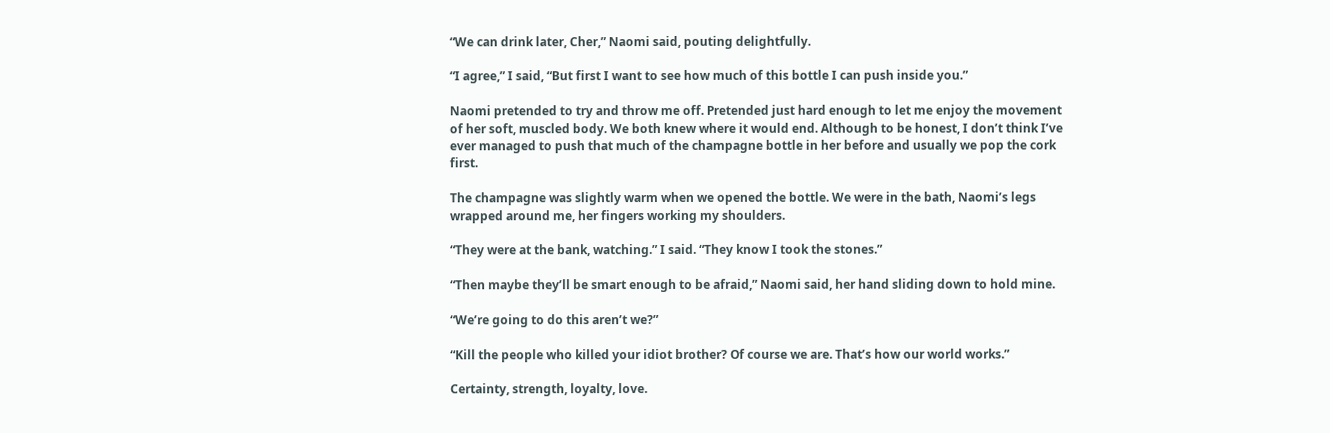“We can drink later, Cher,” Naomi said, pouting delightfully.

“I agree,” I said, “But first I want to see how much of this bottle I can push inside you.”

Naomi pretended to try and throw me off. Pretended just hard enough to let me enjoy the movement of her soft, muscled body. We both knew where it would end. Although to be honest, I don’t think I’ve ever managed to push that much of the champagne bottle in her before and usually we pop the cork first.

The champagne was slightly warm when we opened the bottle. We were in the bath, Naomi’s legs wrapped around me, her fingers working my shoulders.

“They were at the bank, watching.” I said. “They know I took the stones.”

“Then maybe they’ll be smart enough to be afraid,” Naomi said, her hand sliding down to hold mine.

“We’re going to do this aren’t we?”

“Kill the people who killed your idiot brother? Of course we are. That’s how our world works.”

Certainty, strength, loyalty, love.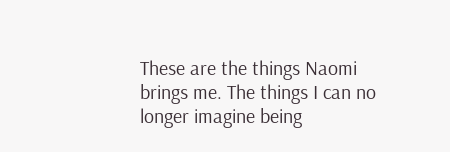These are the things Naomi brings me. The things I can no longer imagine being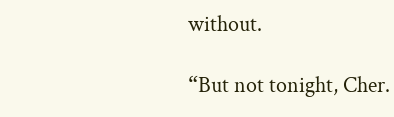without.

“But not tonight, Cher.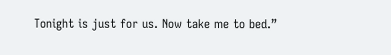Tonight is just for us. Now take me to bed.”